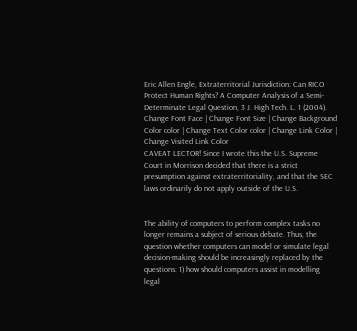Eric Allen Engle, Extraterritorial Jurisdiction: Can RICO Protect Human Rights? A Computer Analysis of a Semi-Determinate Legal Question, 3 J. High Tech. L. 1 (2004).
Change Font Face | Change Font Size | Change Background Color color | Change Text Color color | Change Link Color | Change Visited Link Color
CAVEAT LECTOR! Since I wrote this the U.S. Supreme Court in Morrison decided that there is a strict presumption against extraterritoriality, and that the SEC laws ordinarily do not apply outside of the U.S.


The ability of computers to perform complex tasks no longer remains a subject of serious debate. Thus, the question whether computers can model or simulate legal decision-making should be increasingly replaced by the questions: 1) how should computers assist in modelling legal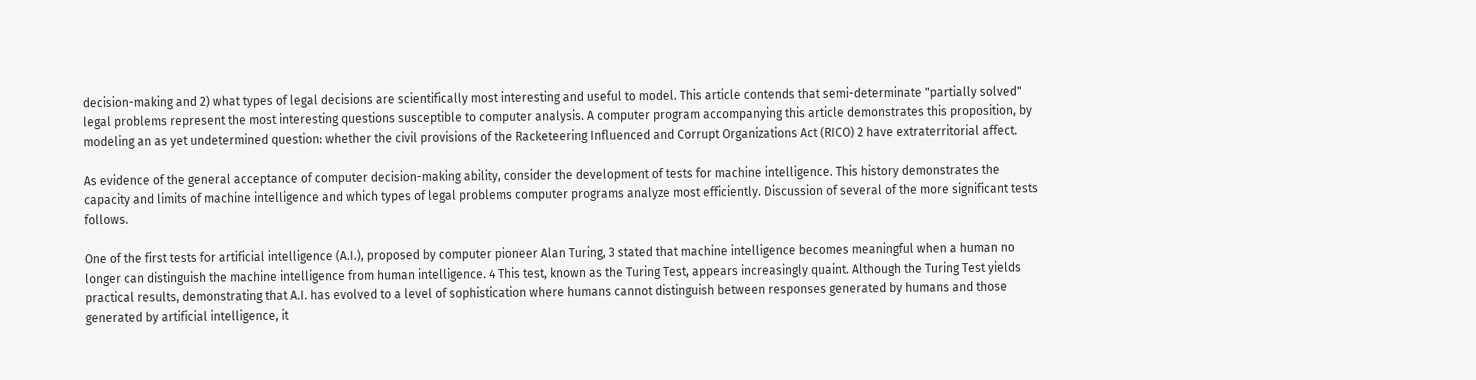decision-making and 2) what types of legal decisions are scientifically most interesting and useful to model. This article contends that semi-determinate "partially solved" legal problems represent the most interesting questions susceptible to computer analysis. A computer program accompanying this article demonstrates this proposition, by modeling an as yet undetermined question: whether the civil provisions of the Racketeering Influenced and Corrupt Organizations Act (RICO) 2 have extraterritorial affect.

As evidence of the general acceptance of computer decision-making ability, consider the development of tests for machine intelligence. This history demonstrates the capacity and limits of machine intelligence and which types of legal problems computer programs analyze most efficiently. Discussion of several of the more significant tests follows.

One of the first tests for artificial intelligence (A.I.), proposed by computer pioneer Alan Turing, 3 stated that machine intelligence becomes meaningful when a human no longer can distinguish the machine intelligence from human intelligence. 4 This test, known as the Turing Test, appears increasingly quaint. Although the Turing Test yields practical results, demonstrating that A.I. has evolved to a level of sophistication where humans cannot distinguish between responses generated by humans and those generated by artificial intelligence, it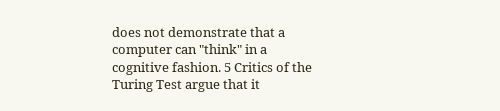does not demonstrate that a computer can "think" in a cognitive fashion. 5 Critics of the Turing Test argue that it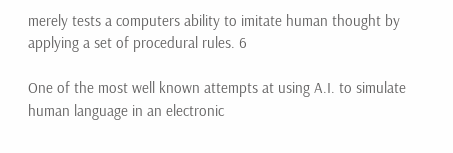merely tests a computers ability to imitate human thought by applying a set of procedural rules. 6

One of the most well known attempts at using A.I. to simulate human language in an electronic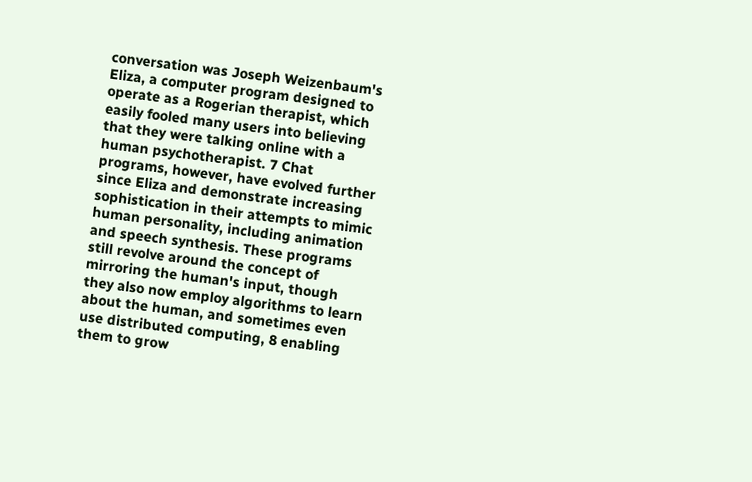conversation was Joseph Weizenbaum's Eliza, a computer program designed to operate as a Rogerian therapist, which easily fooled many users into believing that they were talking online with a human psychotherapist. 7 Chat programs, however, have evolved further since Eliza and demonstrate increasing sophistication in their attempts to mimic human personality, including animation and speech synthesis. These programs still revolve around the concept of mirroring the human's input, though they also now employ algorithms to learn about the human, and sometimes even use distributed computing, 8 enabling them to grow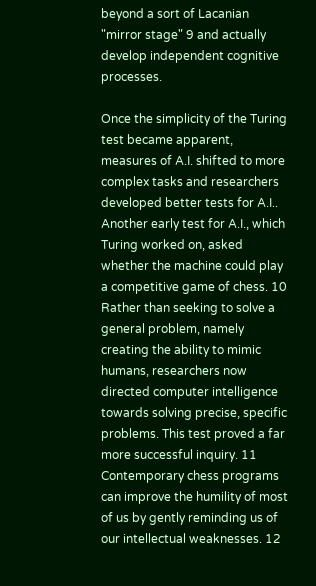beyond a sort of Lacanian "mirror stage" 9 and actually develop independent cognitive processes.

Once the simplicity of the Turing test became apparent, measures of A.I. shifted to more complex tasks and researchers developed better tests for A.I.. Another early test for A.I., which Turing worked on, asked whether the machine could play a competitive game of chess. 10 Rather than seeking to solve a general problem, namely creating the ability to mimic humans, researchers now directed computer intelligence towards solving precise, specific problems. This test proved a far more successful inquiry. 11 Contemporary chess programs can improve the humility of most of us by gently reminding us of our intellectual weaknesses. 12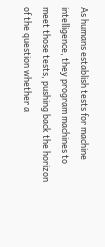As humans establish tests for machine intelligence, they program machines to meet those tests, pushing back the horizon of the question whether a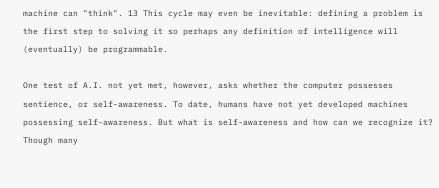machine can "think". 13 This cycle may even be inevitable: defining a problem is the first step to solving it so perhaps any definition of intelligence will (eventually) be programmable.

One test of A.I. not yet met, however, asks whether the computer possesses sentience, or self-awareness. To date, humans have not yet developed machines possessing self-awareness. But what is self-awareness and how can we recognize it? Though many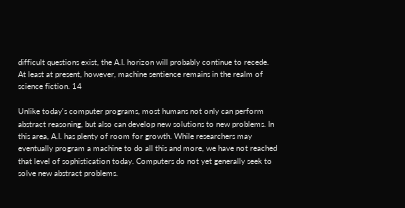difficult questions exist, the A.I. horizon will probably continue to recede. At least at present, however, machine sentience remains in the realm of science fiction. 14

Unlike today's computer programs, most humans not only can perform abstract reasoning, but also can develop new solutions to new problems. In this area, A.I. has plenty of room for growth. While researchers may eventually program a machine to do all this and more, we have not reached that level of sophistication today. Computers do not yet generally seek to solve new abstract problems.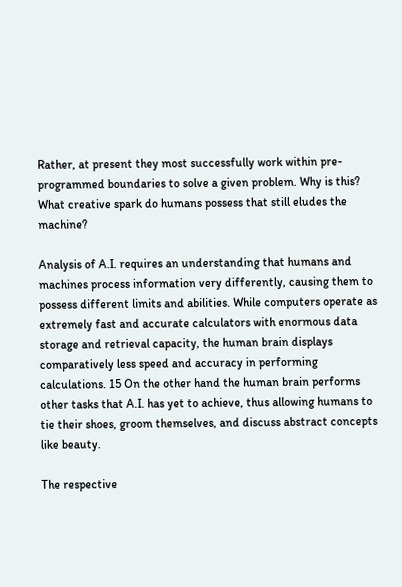Rather, at present they most successfully work within pre-programmed boundaries to solve a given problem. Why is this? What creative spark do humans possess that still eludes the machine?

Analysis of A.I. requires an understanding that humans and machines process information very differently, causing them to possess different limits and abilities. While computers operate as extremely fast and accurate calculators with enormous data storage and retrieval capacity, the human brain displays comparatively less speed and accuracy in performing calculations. 15 On the other hand the human brain performs other tasks that A.I. has yet to achieve, thus allowing humans to tie their shoes, groom themselves, and discuss abstract concepts like beauty.

The respective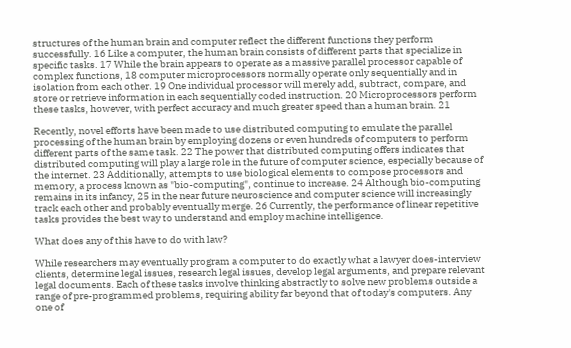structures of the human brain and computer reflect the different functions they perform successfully. 16 Like a computer, the human brain consists of different parts that specialize in specific tasks. 17 While the brain appears to operate as a massive parallel processor capable of complex functions, 18 computer microprocessors normally operate only sequentially and in isolation from each other. 19 One individual processor will merely add, subtract, compare, and store or retrieve information in each sequentially coded instruction. 20 Microprocessors perform these tasks, however, with perfect accuracy and much greater speed than a human brain. 21

Recently, novel efforts have been made to use distributed computing to emulate the parallel processing of the human brain by employing dozens or even hundreds of computers to perform different parts of the same task. 22 The power that distributed computing offers indicates that distributed computing will play a large role in the future of computer science, especially because of the internet. 23 Additionally, attempts to use biological elements to compose processors and memory, a process known as "bio-computing", continue to increase. 24 Although bio-computing remains in its infancy, 25 in the near future neuroscience and computer science will increasingly track each other and probably eventually merge. 26 Currently, the performance of linear repetitive tasks provides the best way to understand and employ machine intelligence.

What does any of this have to do with law?

While researchers may eventually program a computer to do exactly what a lawyer does-interview clients, determine legal issues, research legal issues, develop legal arguments, and prepare relevant legal documents. Each of these tasks involve thinking abstractly to solve new problems outside a range of pre-programmed problems, requiring ability far beyond that of today's computers. Any one of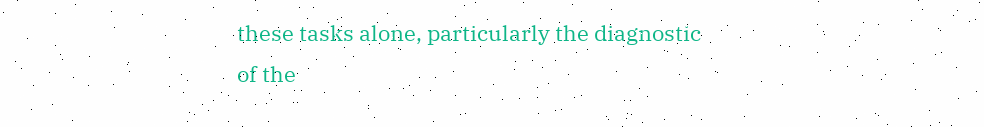these tasks alone, particularly the diagnostic of the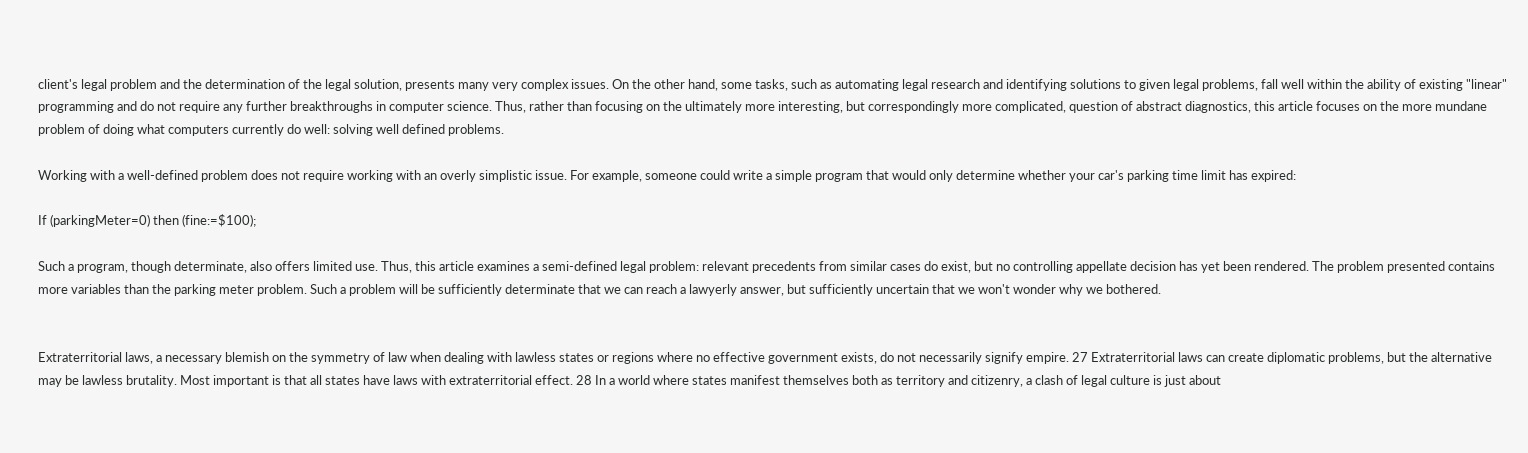client's legal problem and the determination of the legal solution, presents many very complex issues. On the other hand, some tasks, such as automating legal research and identifying solutions to given legal problems, fall well within the ability of existing "linear" programming and do not require any further breakthroughs in computer science. Thus, rather than focusing on the ultimately more interesting, but correspondingly more complicated, question of abstract diagnostics, this article focuses on the more mundane problem of doing what computers currently do well: solving well defined problems.

Working with a well-defined problem does not require working with an overly simplistic issue. For example, someone could write a simple program that would only determine whether your car's parking time limit has expired:

If (parkingMeter=0) then (fine:=$100);

Such a program, though determinate, also offers limited use. Thus, this article examines a semi-defined legal problem: relevant precedents from similar cases do exist, but no controlling appellate decision has yet been rendered. The problem presented contains more variables than the parking meter problem. Such a problem will be sufficiently determinate that we can reach a lawyerly answer, but sufficiently uncertain that we won't wonder why we bothered.


Extraterritorial laws, a necessary blemish on the symmetry of law when dealing with lawless states or regions where no effective government exists, do not necessarily signify empire. 27 Extraterritorial laws can create diplomatic problems, but the alternative may be lawless brutality. Most important is that all states have laws with extraterritorial effect. 28 In a world where states manifest themselves both as territory and citizenry, a clash of legal culture is just about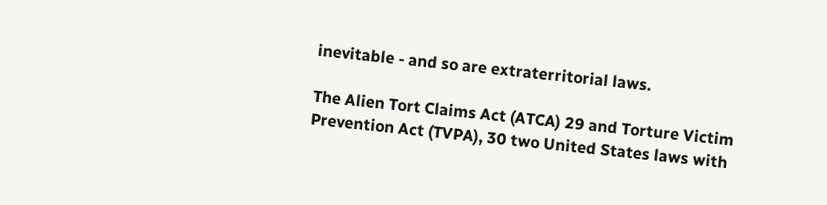inevitable - and so are extraterritorial laws.

The Alien Tort Claims Act (ATCA) 29 and Torture Victim Prevention Act (TVPA), 30 two United States laws with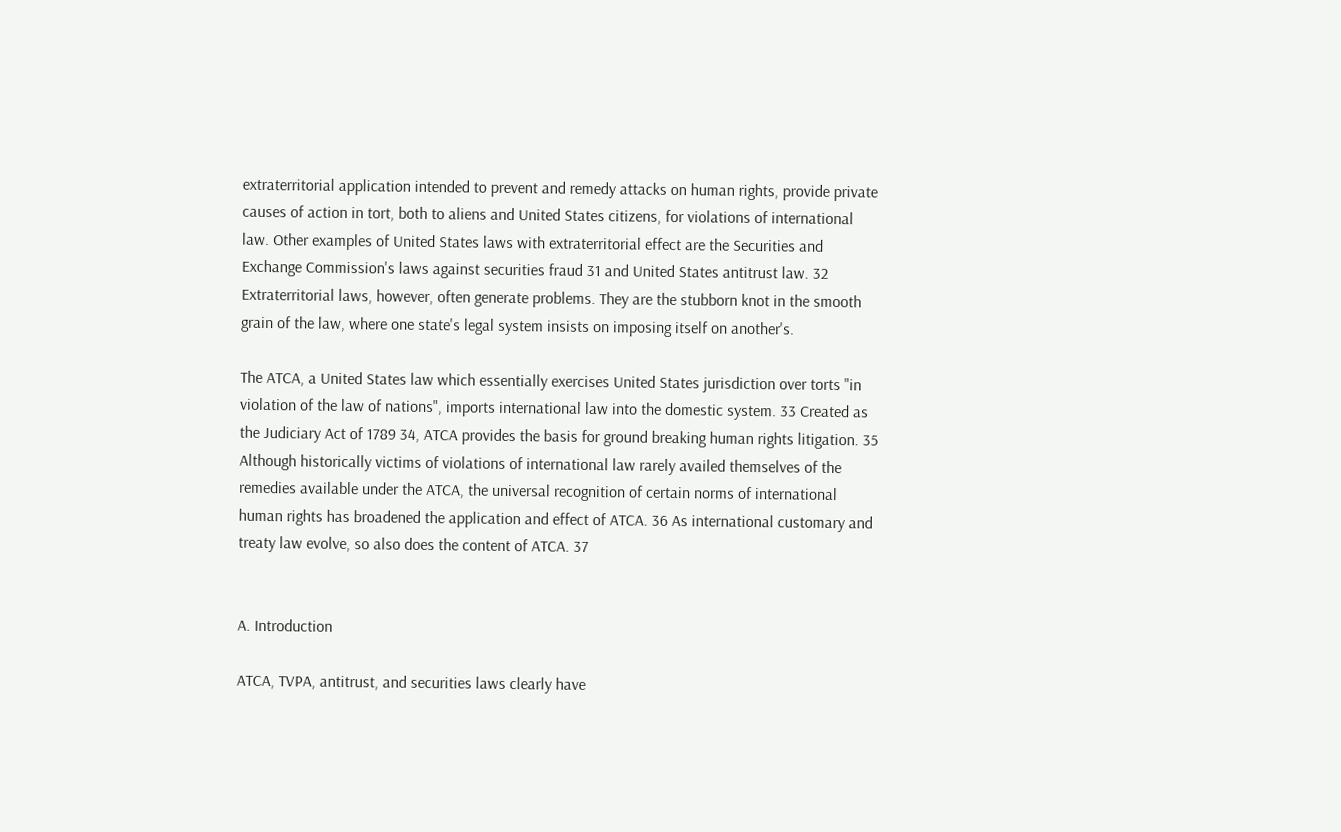extraterritorial application intended to prevent and remedy attacks on human rights, provide private causes of action in tort, both to aliens and United States citizens, for violations of international law. Other examples of United States laws with extraterritorial effect are the Securities and Exchange Commission's laws against securities fraud 31 and United States antitrust law. 32 Extraterritorial laws, however, often generate problems. They are the stubborn knot in the smooth grain of the law, where one state's legal system insists on imposing itself on another's.

The ATCA, a United States law which essentially exercises United States jurisdiction over torts "in violation of the law of nations", imports international law into the domestic system. 33 Created as the Judiciary Act of 1789 34, ATCA provides the basis for ground breaking human rights litigation. 35 Although historically victims of violations of international law rarely availed themselves of the remedies available under the ATCA, the universal recognition of certain norms of international human rights has broadened the application and effect of ATCA. 36 As international customary and treaty law evolve, so also does the content of ATCA. 37


A. Introduction

ATCA, TVPA, antitrust, and securities laws clearly have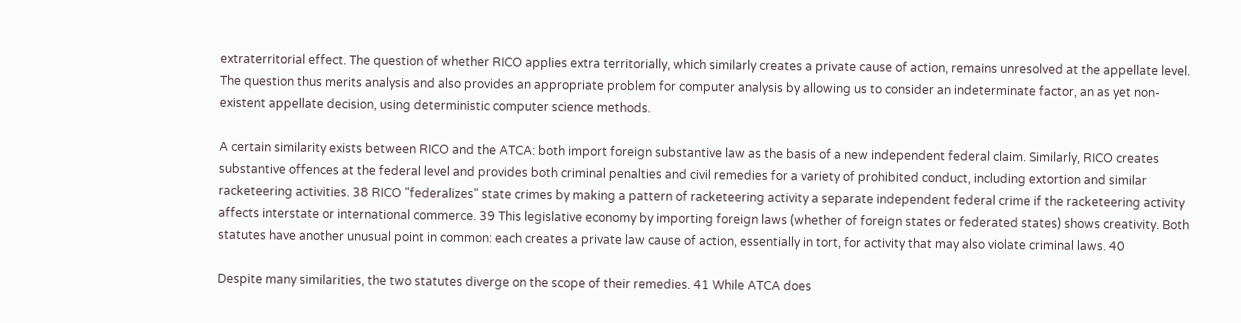extraterritorial effect. The question of whether RICO applies extra territorially, which similarly creates a private cause of action, remains unresolved at the appellate level. The question thus merits analysis and also provides an appropriate problem for computer analysis by allowing us to consider an indeterminate factor, an as yet non-existent appellate decision, using deterministic computer science methods.

A certain similarity exists between RICO and the ATCA: both import foreign substantive law as the basis of a new independent federal claim. Similarly, RICO creates substantive offences at the federal level and provides both criminal penalties and civil remedies for a variety of prohibited conduct, including extortion and similar racketeering activities. 38 RICO "federalizes" state crimes by making a pattern of racketeering activity a separate independent federal crime if the racketeering activity affects interstate or international commerce. 39 This legislative economy by importing foreign laws (whether of foreign states or federated states) shows creativity. Both statutes have another unusual point in common: each creates a private law cause of action, essentially in tort, for activity that may also violate criminal laws. 40

Despite many similarities, the two statutes diverge on the scope of their remedies. 41 While ATCA does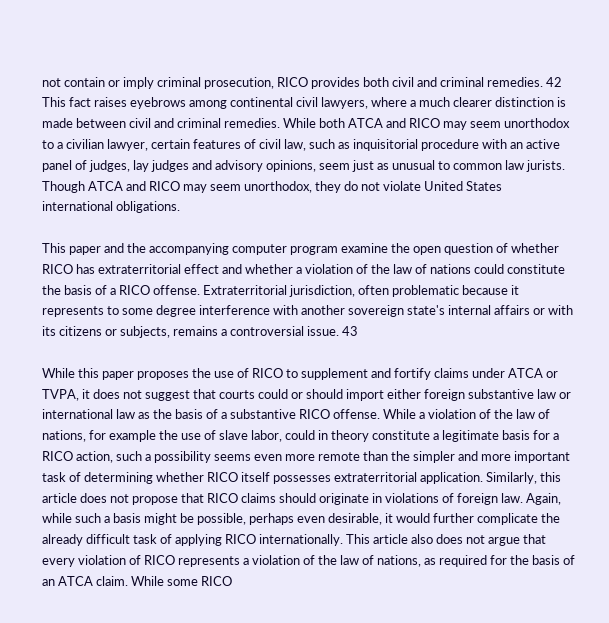not contain or imply criminal prosecution, RICO provides both civil and criminal remedies. 42 This fact raises eyebrows among continental civil lawyers, where a much clearer distinction is made between civil and criminal remedies. While both ATCA and RICO may seem unorthodox to a civilian lawyer, certain features of civil law, such as inquisitorial procedure with an active panel of judges, lay judges and advisory opinions, seem just as unusual to common law jurists. Though ATCA and RICO may seem unorthodox, they do not violate United States international obligations.

This paper and the accompanying computer program examine the open question of whether RICO has extraterritorial effect and whether a violation of the law of nations could constitute the basis of a RICO offense. Extraterritorial jurisdiction, often problematic because it represents to some degree interference with another sovereign state's internal affairs or with its citizens or subjects, remains a controversial issue. 43

While this paper proposes the use of RICO to supplement and fortify claims under ATCA or TVPA, it does not suggest that courts could or should import either foreign substantive law or international law as the basis of a substantive RICO offense. While a violation of the law of nations, for example the use of slave labor, could in theory constitute a legitimate basis for a RICO action, such a possibility seems even more remote than the simpler and more important task of determining whether RICO itself possesses extraterritorial application. Similarly, this article does not propose that RICO claims should originate in violations of foreign law. Again, while such a basis might be possible, perhaps even desirable, it would further complicate the already difficult task of applying RICO internationally. This article also does not argue that every violation of RICO represents a violation of the law of nations, as required for the basis of an ATCA claim. While some RICO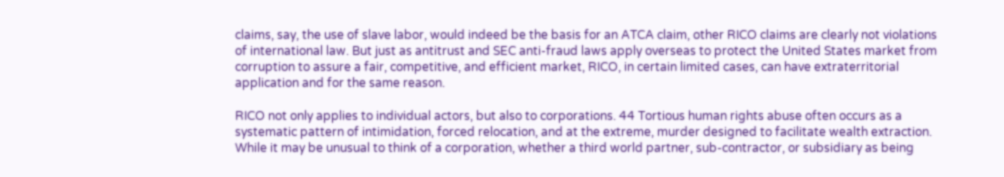claims, say, the use of slave labor, would indeed be the basis for an ATCA claim, other RICO claims are clearly not violations of international law. But just as antitrust and SEC anti-fraud laws apply overseas to protect the United States market from corruption to assure a fair, competitive, and efficient market, RICO, in certain limited cases, can have extraterritorial application and for the same reason.

RICO not only applies to individual actors, but also to corporations. 44 Tortious human rights abuse often occurs as a systematic pattern of intimidation, forced relocation, and at the extreme, murder designed to facilitate wealth extraction. While it may be unusual to think of a corporation, whether a third world partner, sub-contractor, or subsidiary as being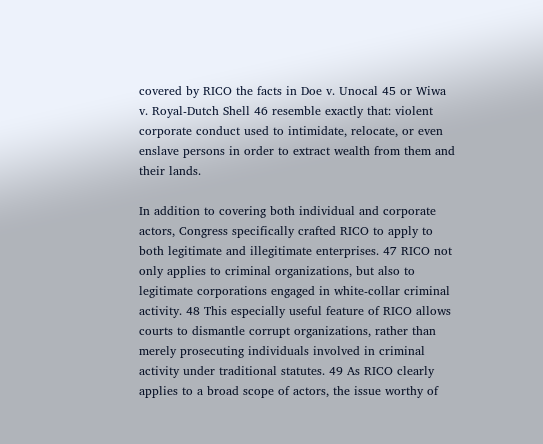covered by RICO the facts in Doe v. Unocal 45 or Wiwa v. Royal-Dutch Shell 46 resemble exactly that: violent corporate conduct used to intimidate, relocate, or even enslave persons in order to extract wealth from them and their lands.

In addition to covering both individual and corporate actors, Congress specifically crafted RICO to apply to both legitimate and illegitimate enterprises. 47 RICO not only applies to criminal organizations, but also to legitimate corporations engaged in white-collar criminal activity. 48 This especially useful feature of RICO allows courts to dismantle corrupt organizations, rather than merely prosecuting individuals involved in criminal activity under traditional statutes. 49 As RICO clearly applies to a broad scope of actors, the issue worthy of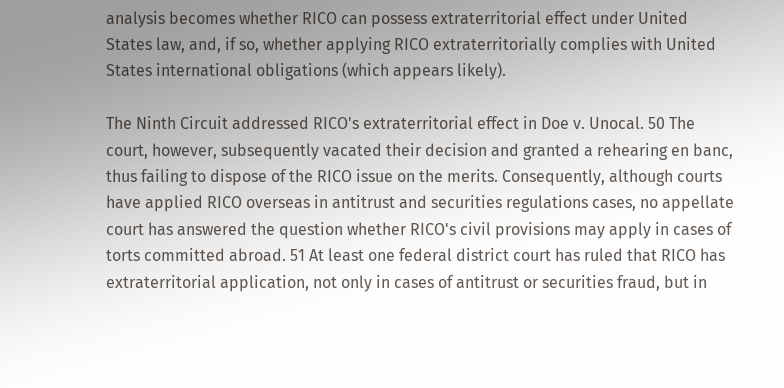analysis becomes whether RICO can possess extraterritorial effect under United States law, and, if so, whether applying RICO extraterritorially complies with United States international obligations (which appears likely).

The Ninth Circuit addressed RICO's extraterritorial effect in Doe v. Unocal. 50 The court, however, subsequently vacated their decision and granted a rehearing en banc, thus failing to dispose of the RICO issue on the merits. Consequently, although courts have applied RICO overseas in antitrust and securities regulations cases, no appellate court has answered the question whether RICO's civil provisions may apply in cases of torts committed abroad. 51 At least one federal district court has ruled that RICO has extraterritorial application, not only in cases of antitrust or securities fraud, but in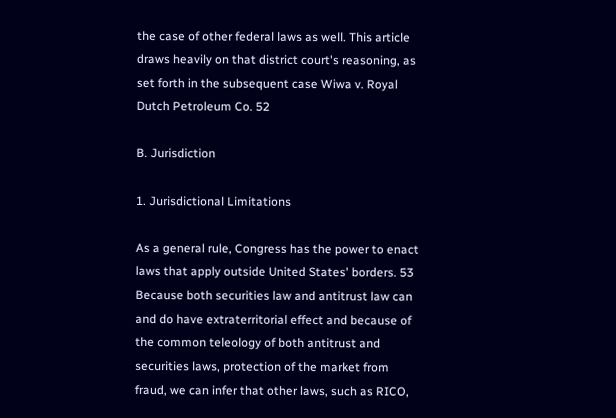the case of other federal laws as well. This article draws heavily on that district court's reasoning, as set forth in the subsequent case Wiwa v. Royal Dutch Petroleum Co. 52

B. Jurisdiction

1. Jurisdictional Limitations

As a general rule, Congress has the power to enact laws that apply outside United States' borders. 53 Because both securities law and antitrust law can and do have extraterritorial effect and because of the common teleology of both antitrust and securities laws, protection of the market from fraud, we can infer that other laws, such as RICO,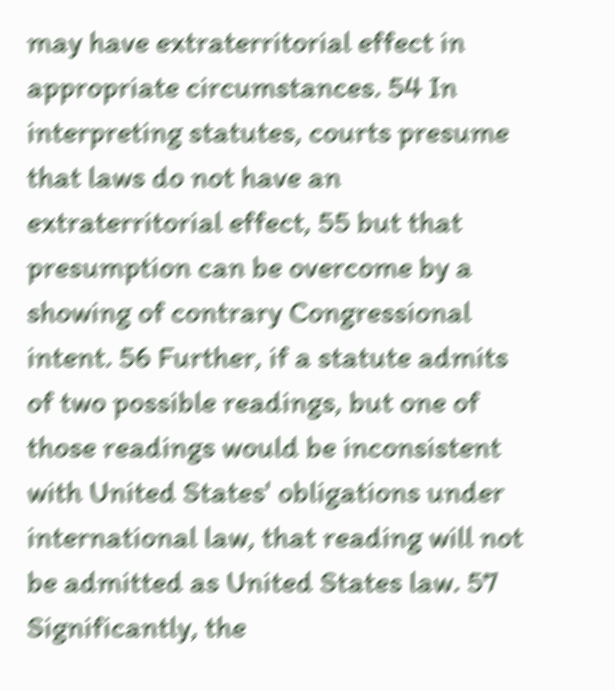may have extraterritorial effect in appropriate circumstances. 54 In interpreting statutes, courts presume that laws do not have an extraterritorial effect, 55 but that presumption can be overcome by a showing of contrary Congressional intent. 56 Further, if a statute admits of two possible readings, but one of those readings would be inconsistent with United States' obligations under international law, that reading will not be admitted as United States law. 57 Significantly, the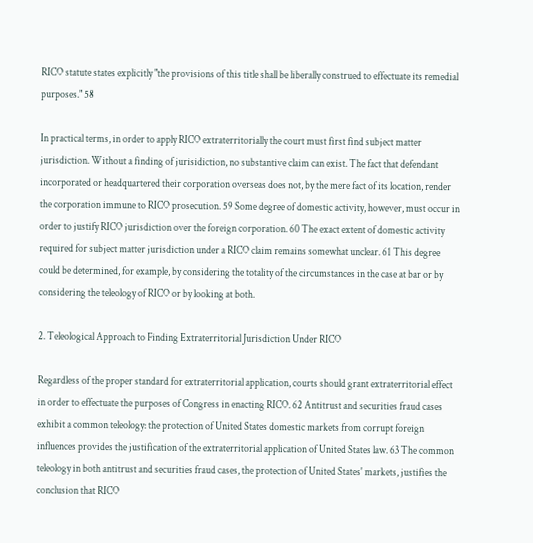RICO statute states explicitly "the provisions of this title shall be liberally construed to effectuate its remedial purposes." 58

In practical terms, in order to apply RICO extraterritorially the court must first find subject matter jurisdiction. Without a finding of jurisidiction, no substantive claim can exist. The fact that defendant incorporated or headquartered their corporation overseas does not, by the mere fact of its location, render the corporation immune to RICO prosecution. 59 Some degree of domestic activity, however, must occur in order to justify RICO jurisdiction over the foreign corporation. 60 The exact extent of domestic activity required for subject matter jurisdiction under a RICO claim remains somewhat unclear. 61 This degree could be determined, for example, by considering the totality of the circumstances in the case at bar or by considering the teleology of RICO or by looking at both.

2. Teleological Approach to Finding Extraterritorial Jurisdiction Under RICO

Regardless of the proper standard for extraterritorial application, courts should grant extraterritorial effect in order to effectuate the purposes of Congress in enacting RICO. 62 Antitrust and securities fraud cases exhibit a common teleology: the protection of United States domestic markets from corrupt foreign influences provides the justification of the extraterritorial application of United States law. 63 The common teleology in both antitrust and securities fraud cases, the protection of United States' markets, justifies the conclusion that RICO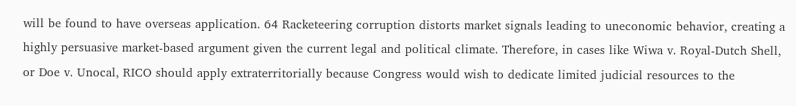will be found to have overseas application. 64 Racketeering corruption distorts market signals leading to uneconomic behavior, creating a highly persuasive market-based argument given the current legal and political climate. Therefore, in cases like Wiwa v. Royal-Dutch Shell, or Doe v. Unocal, RICO should apply extraterritorially because Congress would wish to dedicate limited judicial resources to the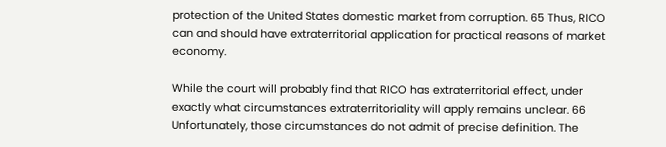protection of the United States domestic market from corruption. 65 Thus, RICO can and should have extraterritorial application for practical reasons of market economy.

While the court will probably find that RICO has extraterritorial effect, under exactly what circumstances extraterritoriality will apply remains unclear. 66 Unfortunately, those circumstances do not admit of precise definition. The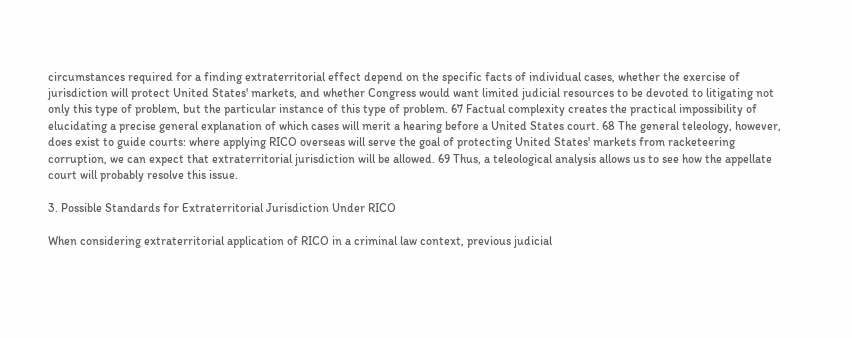circumstances required for a finding extraterritorial effect depend on the specific facts of individual cases, whether the exercise of jurisdiction will protect United States' markets, and whether Congress would want limited judicial resources to be devoted to litigating not only this type of problem, but the particular instance of this type of problem. 67 Factual complexity creates the practical impossibility of elucidating a precise general explanation of which cases will merit a hearing before a United States court. 68 The general teleology, however, does exist to guide courts: where applying RICO overseas will serve the goal of protecting United States' markets from racketeering corruption, we can expect that extraterritorial jurisdiction will be allowed. 69 Thus, a teleological analysis allows us to see how the appellate court will probably resolve this issue.

3. Possible Standards for Extraterritorial Jurisdiction Under RICO

When considering extraterritorial application of RICO in a criminal law context, previous judicial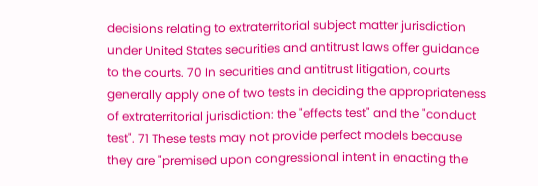decisions relating to extraterritorial subject matter jurisdiction under United States securities and antitrust laws offer guidance to the courts. 70 In securities and antitrust litigation, courts generally apply one of two tests in deciding the appropriateness of extraterritorial jurisdiction: the "effects test" and the "conduct test". 71 These tests may not provide perfect models because they are "premised upon congressional intent in enacting the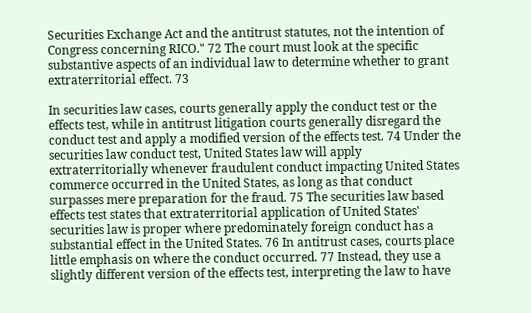Securities Exchange Act and the antitrust statutes, not the intention of Congress concerning RICO." 72 The court must look at the specific substantive aspects of an individual law to determine whether to grant extraterritorial effect. 73

In securities law cases, courts generally apply the conduct test or the effects test, while in antitrust litigation courts generally disregard the conduct test and apply a modified version of the effects test. 74 Under the securities law conduct test, United States law will apply extraterritorially whenever fraudulent conduct impacting United States commerce occurred in the United States, as long as that conduct surpasses mere preparation for the fraud. 75 The securities law based effects test states that extraterritorial application of United States' securities law is proper where predominately foreign conduct has a substantial effect in the United States. 76 In antitrust cases, courts place little emphasis on where the conduct occurred. 77 Instead, they use a slightly different version of the effects test, interpreting the law to have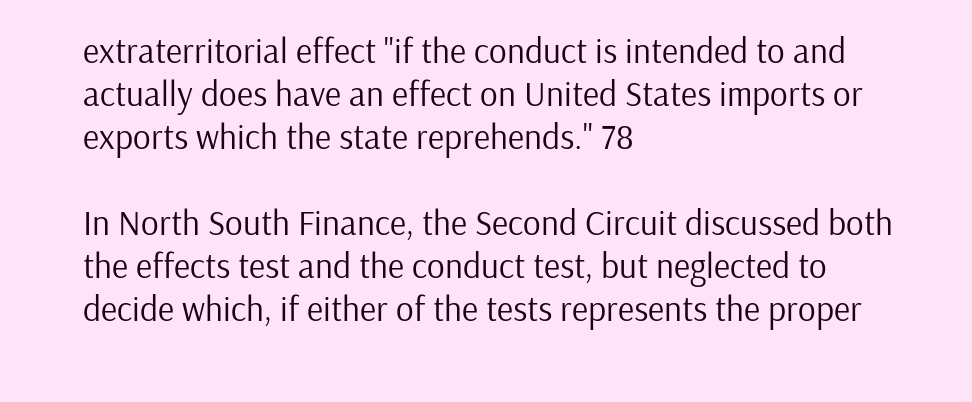extraterritorial effect "if the conduct is intended to and actually does have an effect on United States imports or exports which the state reprehends." 78

In North South Finance, the Second Circuit discussed both the effects test and the conduct test, but neglected to decide which, if either of the tests represents the proper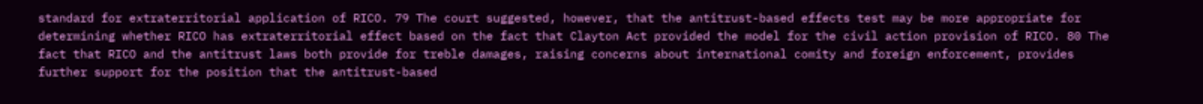standard for extraterritorial application of RICO. 79 The court suggested, however, that the antitrust-based effects test may be more appropriate for determining whether RICO has extraterritorial effect based on the fact that Clayton Act provided the model for the civil action provision of RICO. 80 The fact that RICO and the antitrust laws both provide for treble damages, raising concerns about international comity and foreign enforcement, provides further support for the position that the antitrust-based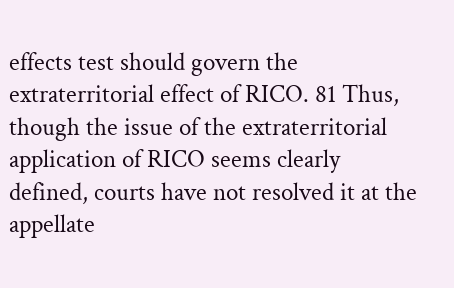effects test should govern the extraterritorial effect of RICO. 81 Thus, though the issue of the extraterritorial application of RICO seems clearly defined, courts have not resolved it at the appellate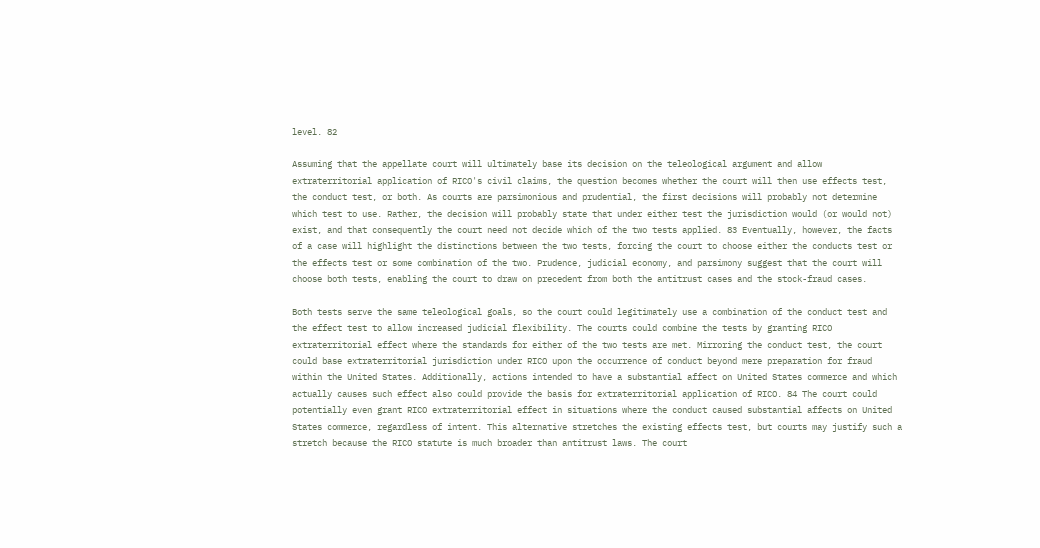level. 82

Assuming that the appellate court will ultimately base its decision on the teleological argument and allow extraterritorial application of RICO's civil claims, the question becomes whether the court will then use effects test, the conduct test, or both. As courts are parsimonious and prudential, the first decisions will probably not determine which test to use. Rather, the decision will probably state that under either test the jurisdiction would (or would not) exist, and that consequently the court need not decide which of the two tests applied. 83 Eventually, however, the facts of a case will highlight the distinctions between the two tests, forcing the court to choose either the conducts test or the effects test or some combination of the two. Prudence, judicial economy, and parsimony suggest that the court will choose both tests, enabling the court to draw on precedent from both the antitrust cases and the stock-fraud cases.

Both tests serve the same teleological goals, so the court could legitimately use a combination of the conduct test and the effect test to allow increased judicial flexibility. The courts could combine the tests by granting RICO extraterritorial effect where the standards for either of the two tests are met. Mirroring the conduct test, the court could base extraterritorial jurisdiction under RICO upon the occurrence of conduct beyond mere preparation for fraud within the United States. Additionally, actions intended to have a substantial affect on United States commerce and which actually causes such effect also could provide the basis for extraterritorial application of RICO. 84 The court could potentially even grant RICO extraterritorial effect in situations where the conduct caused substantial affects on United States commerce, regardless of intent. This alternative stretches the existing effects test, but courts may justify such a stretch because the RICO statute is much broader than antitrust laws. The court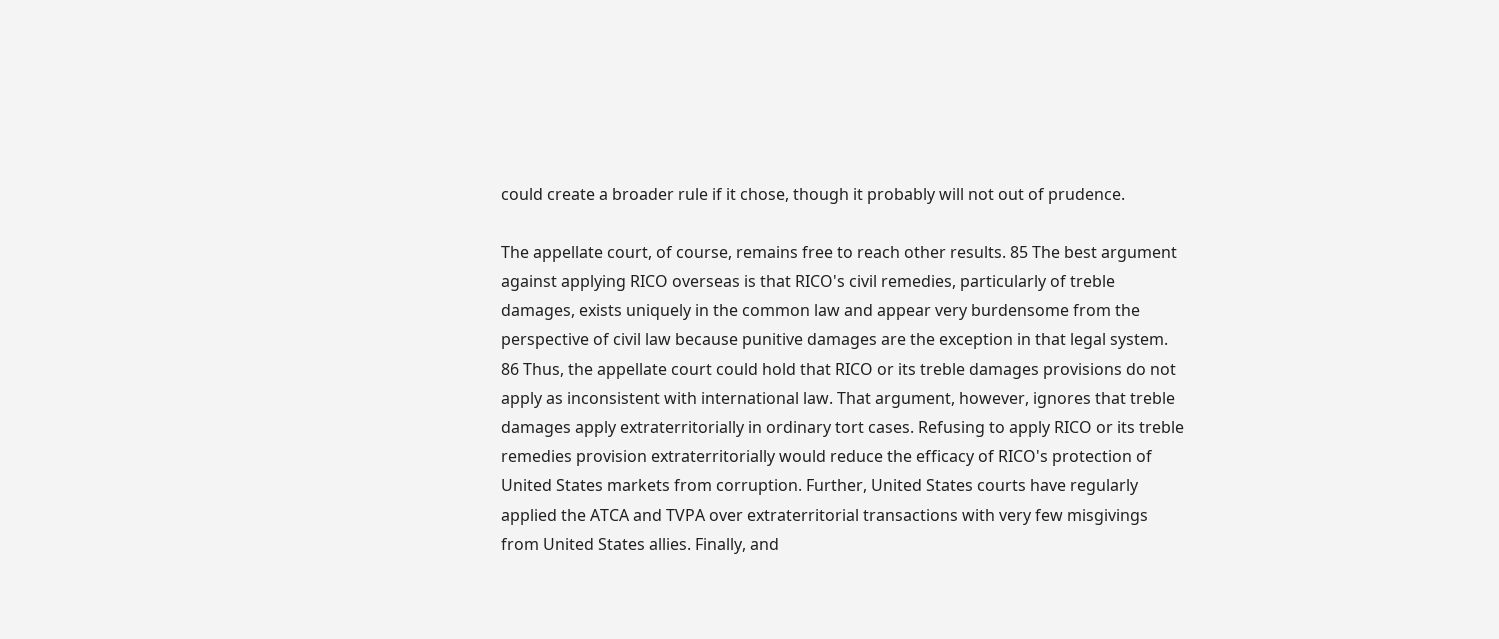could create a broader rule if it chose, though it probably will not out of prudence.

The appellate court, of course, remains free to reach other results. 85 The best argument against applying RICO overseas is that RICO's civil remedies, particularly of treble damages, exists uniquely in the common law and appear very burdensome from the perspective of civil law because punitive damages are the exception in that legal system. 86 Thus, the appellate court could hold that RICO or its treble damages provisions do not apply as inconsistent with international law. That argument, however, ignores that treble damages apply extraterritorially in ordinary tort cases. Refusing to apply RICO or its treble remedies provision extraterritorially would reduce the efficacy of RICO's protection of United States markets from corruption. Further, United States courts have regularly applied the ATCA and TVPA over extraterritorial transactions with very few misgivings from United States allies. Finally, and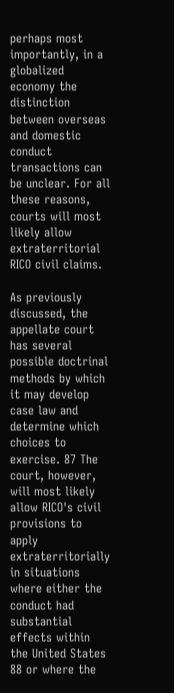perhaps most importantly, in a globalized economy the distinction between overseas and domestic conduct transactions can be unclear. For all these reasons, courts will most likely allow extraterritorial RICO civil claims.

As previously discussed, the appellate court has several possible doctrinal methods by which it may develop case law and determine which choices to exercise. 87 The court, however, will most likely allow RICO's civil provisions to apply extraterritorially in situations where either the conduct had substantial effects within the United States 88 or where the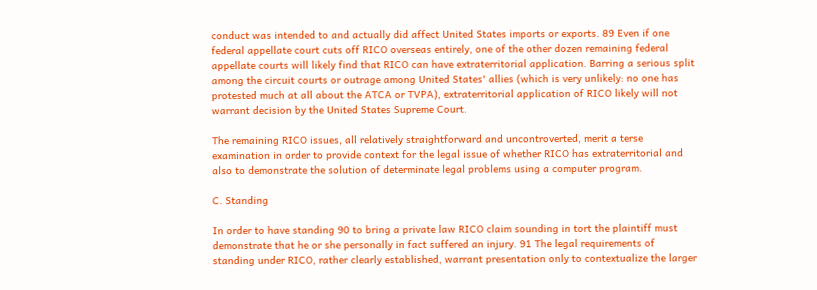conduct was intended to and actually did affect United States imports or exports. 89 Even if one federal appellate court cuts off RICO overseas entirely, one of the other dozen remaining federal appellate courts will likely find that RICO can have extraterritorial application. Barring a serious split among the circuit courts or outrage among United States' allies (which is very unlikely: no one has protested much at all about the ATCA or TVPA), extraterritorial application of RICO likely will not warrant decision by the United States Supreme Court.

The remaining RICO issues, all relatively straightforward and uncontroverted, merit a terse examination in order to provide context for the legal issue of whether RICO has extraterritorial and also to demonstrate the solution of determinate legal problems using a computer program.

C. Standing

In order to have standing 90 to bring a private law RICO claim sounding in tort the plaintiff must demonstrate that he or she personally in fact suffered an injury. 91 The legal requirements of standing under RICO, rather clearly established, warrant presentation only to contextualize the larger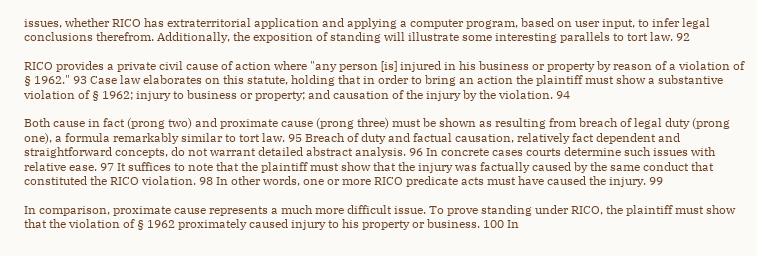issues, whether RICO has extraterritorial application and applying a computer program, based on user input, to infer legal conclusions therefrom. Additionally, the exposition of standing will illustrate some interesting parallels to tort law. 92

RICO provides a private civil cause of action where "any person [is] injured in his business or property by reason of a violation of § 1962." 93 Case law elaborates on this statute, holding that in order to bring an action the plaintiff must show a substantive violation of § 1962; injury to business or property; and causation of the injury by the violation. 94

Both cause in fact (prong two) and proximate cause (prong three) must be shown as resulting from breach of legal duty (prong one), a formula remarkably similar to tort law. 95 Breach of duty and factual causation, relatively fact dependent and straightforward concepts, do not warrant detailed abstract analysis. 96 In concrete cases courts determine such issues with relative ease. 97 It suffices to note that the plaintiff must show that the injury was factually caused by the same conduct that constituted the RICO violation. 98 In other words, one or more RICO predicate acts must have caused the injury. 99

In comparison, proximate cause represents a much more difficult issue. To prove standing under RICO, the plaintiff must show that the violation of § 1962 proximately caused injury to his property or business. 100 In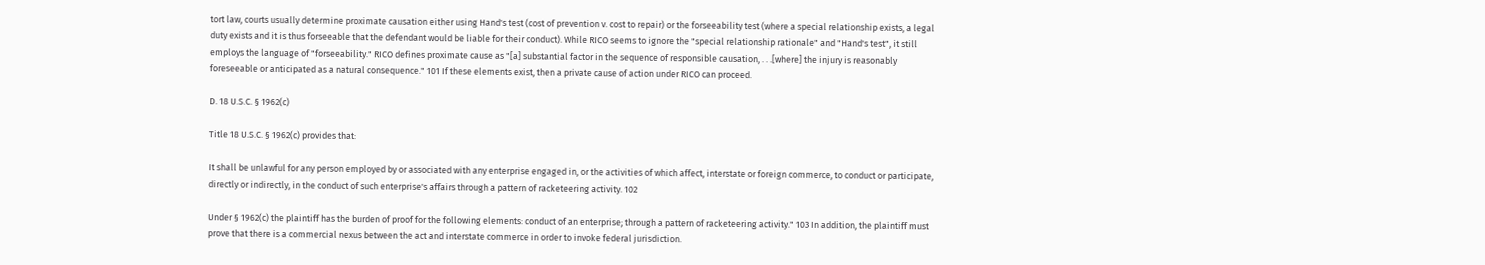tort law, courts usually determine proximate causation either using Hand's test (cost of prevention v. cost to repair) or the forseeability test (where a special relationship exists, a legal duty exists and it is thus forseeable that the defendant would be liable for their conduct). While RICO seems to ignore the "special relationship rationale" and "Hand's test", it still employs the language of "forseeability." RICO defines proximate cause as "[a] substantial factor in the sequence of responsible causation, . . .[where] the injury is reasonably foreseeable or anticipated as a natural consequence." 101 If these elements exist, then a private cause of action under RICO can proceed.

D. 18 U.S.C. § 1962(c)

Title 18 U.S.C. § 1962(c) provides that:

It shall be unlawful for any person employed by or associated with any enterprise engaged in, or the activities of which affect, interstate or foreign commerce, to conduct or participate, directly or indirectly, in the conduct of such enterprise's affairs through a pattern of racketeering activity. 102

Under § 1962(c) the plaintiff has the burden of proof for the following elements: conduct of an enterprise; through a pattern of racketeering activity." 103 In addition, the plaintiff must prove that there is a commercial nexus between the act and interstate commerce in order to invoke federal jurisdiction.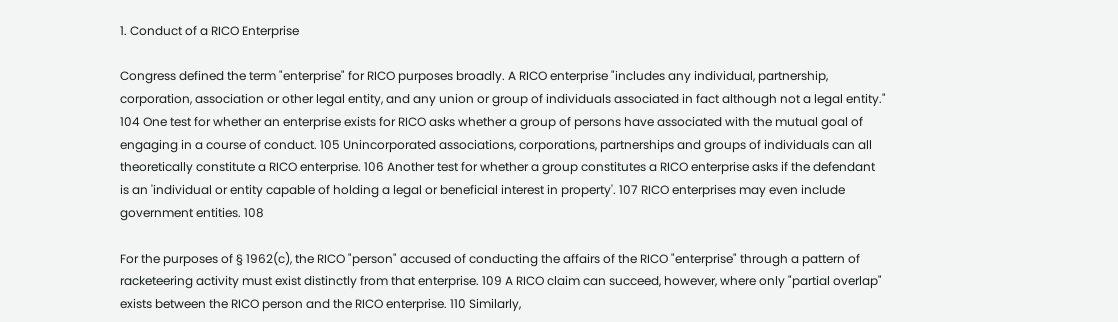1. Conduct of a RICO Enterprise

Congress defined the term "enterprise" for RICO purposes broadly. A RICO enterprise "includes any individual, partnership, corporation, association or other legal entity, and any union or group of individuals associated in fact although not a legal entity." 104 One test for whether an enterprise exists for RICO asks whether a group of persons have associated with the mutual goal of engaging in a course of conduct. 105 Unincorporated associations, corporations, partnerships and groups of individuals can all theoretically constitute a RICO enterprise. 106 Another test for whether a group constitutes a RICO enterprise asks if the defendant is an 'individual or entity capable of holding a legal or beneficial interest in property'. 107 RICO enterprises may even include government entities. 108

For the purposes of § 1962(c), the RICO "person" accused of conducting the affairs of the RICO "enterprise" through a pattern of racketeering activity must exist distinctly from that enterprise. 109 A RICO claim can succeed, however, where only "partial overlap" exists between the RICO person and the RICO enterprise. 110 Similarly,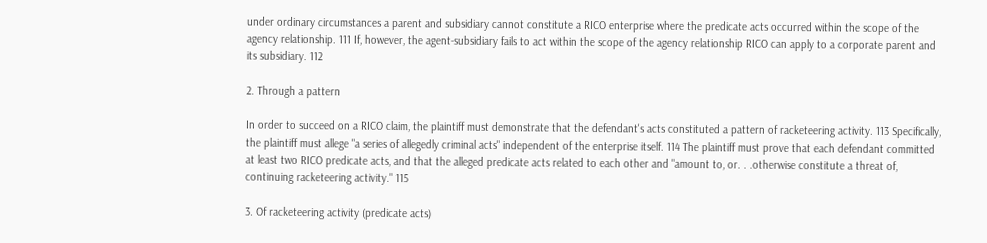under ordinary circumstances a parent and subsidiary cannot constitute a RICO enterprise where the predicate acts occurred within the scope of the agency relationship. 111 If, however, the agent-subsidiary fails to act within the scope of the agency relationship RICO can apply to a corporate parent and its subsidiary. 112

2. Through a pattern

In order to succeed on a RICO claim, the plaintiff must demonstrate that the defendant's acts constituted a pattern of racketeering activity. 113 Specifically, the plaintiff must allege "a series of allegedly criminal acts" independent of the enterprise itself. 114 The plaintiff must prove that each defendant committed at least two RICO predicate acts, and that the alleged predicate acts related to each other and "amount to, or. . .otherwise constitute a threat of, continuing racketeering activity." 115

3. Of racketeering activity (predicate acts)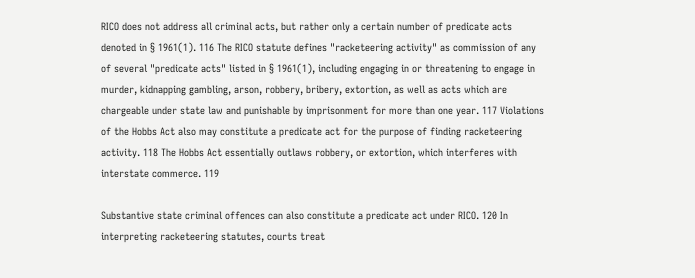RICO does not address all criminal acts, but rather only a certain number of predicate acts denoted in § 1961(1). 116 The RICO statute defines "racketeering activity" as commission of any of several "predicate acts" listed in § 1961(1), including engaging in or threatening to engage in murder, kidnapping gambling, arson, robbery, bribery, extortion, as well as acts which are chargeable under state law and punishable by imprisonment for more than one year. 117 Violations of the Hobbs Act also may constitute a predicate act for the purpose of finding racketeering activity. 118 The Hobbs Act essentially outlaws robbery, or extortion, which interferes with interstate commerce. 119

Substantive state criminal offences can also constitute a predicate act under RICO. 120 In interpreting racketeering statutes, courts treat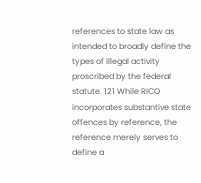references to state law as intended to broadly define the types of illegal activity proscribed by the federal statute. 121 While RICO incorporates substantive state offences by reference, the reference merely serves to define a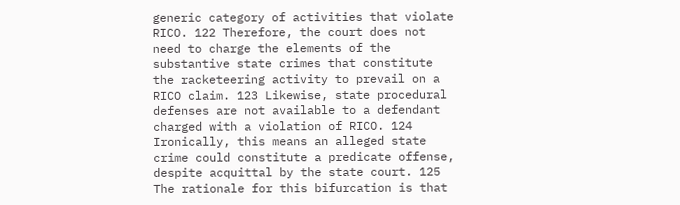generic category of activities that violate RICO. 122 Therefore, the court does not need to charge the elements of the substantive state crimes that constitute the racketeering activity to prevail on a RICO claim. 123 Likewise, state procedural defenses are not available to a defendant charged with a violation of RICO. 124 Ironically, this means an alleged state crime could constitute a predicate offense, despite acquittal by the state court. 125 The rationale for this bifurcation is that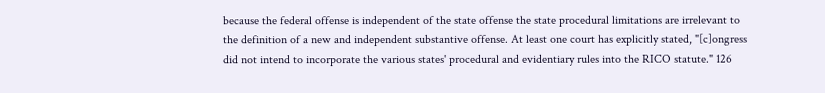because the federal offense is independent of the state offense the state procedural limitations are irrelevant to the definition of a new and independent substantive offense. At least one court has explicitly stated, "[c]ongress did not intend to incorporate the various states' procedural and evidentiary rules into the RICO statute." 126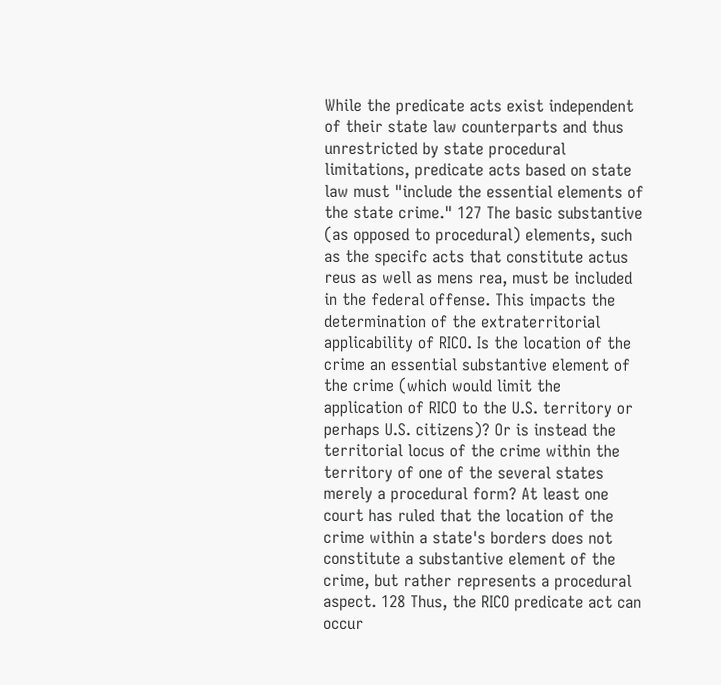While the predicate acts exist independent of their state law counterparts and thus unrestricted by state procedural limitations, predicate acts based on state law must "include the essential elements of the state crime." 127 The basic substantive (as opposed to procedural) elements, such as the specifc acts that constitute actus reus as well as mens rea, must be included in the federal offense. This impacts the determination of the extraterritorial applicability of RICO. Is the location of the crime an essential substantive element of the crime (which would limit the application of RICO to the U.S. territory or perhaps U.S. citizens)? Or is instead the territorial locus of the crime within the territory of one of the several states merely a procedural form? At least one court has ruled that the location of the crime within a state's borders does not constitute a substantive element of the crime, but rather represents a procedural aspect. 128 Thus, the RICO predicate act can occur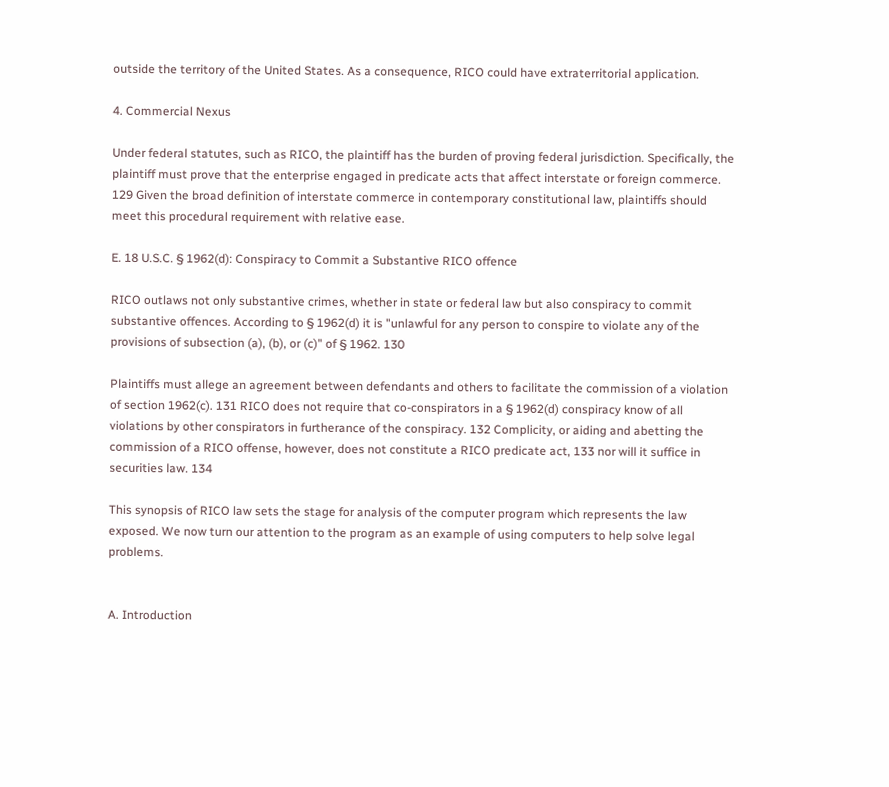outside the territory of the United States. As a consequence, RICO could have extraterritorial application.

4. Commercial Nexus

Under federal statutes, such as RICO, the plaintiff has the burden of proving federal jurisdiction. Specifically, the plaintiff must prove that the enterprise engaged in predicate acts that affect interstate or foreign commerce. 129 Given the broad definition of interstate commerce in contemporary constitutional law, plaintiffs should meet this procedural requirement with relative ease.

E. 18 U.S.C. § 1962(d): Conspiracy to Commit a Substantive RICO offence

RICO outlaws not only substantive crimes, whether in state or federal law but also conspiracy to commit substantive offences. According to § 1962(d) it is "unlawful for any person to conspire to violate any of the provisions of subsection (a), (b), or (c)" of § 1962. 130

Plaintiffs must allege an agreement between defendants and others to facilitate the commission of a violation of section 1962(c). 131 RICO does not require that co-conspirators in a § 1962(d) conspiracy know of all violations by other conspirators in furtherance of the conspiracy. 132 Complicity, or aiding and abetting the commission of a RICO offense, however, does not constitute a RICO predicate act, 133 nor will it suffice in securities law. 134

This synopsis of RICO law sets the stage for analysis of the computer program which represents the law exposed. We now turn our attention to the program as an example of using computers to help solve legal problems.


A. Introduction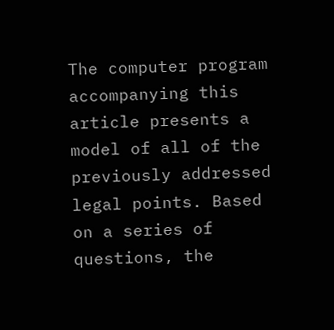The computer program accompanying this article presents a model of all of the previously addressed legal points. Based on a series of questions, the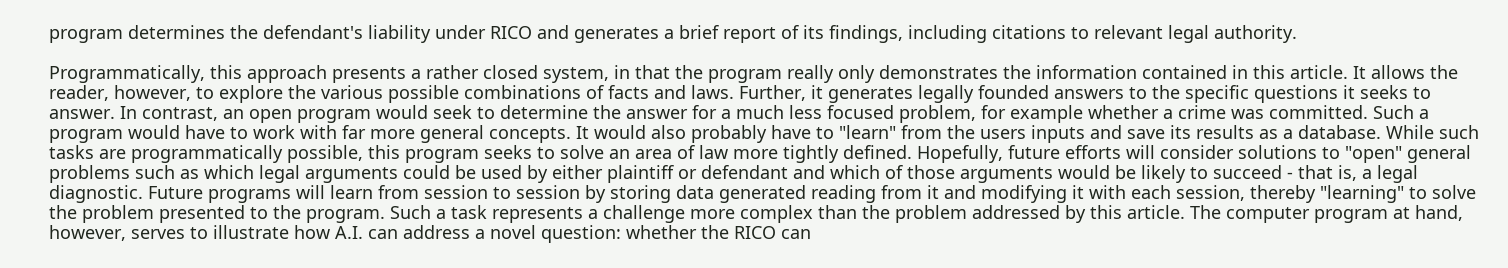program determines the defendant's liability under RICO and generates a brief report of its findings, including citations to relevant legal authority.

Programmatically, this approach presents a rather closed system, in that the program really only demonstrates the information contained in this article. It allows the reader, however, to explore the various possible combinations of facts and laws. Further, it generates legally founded answers to the specific questions it seeks to answer. In contrast, an open program would seek to determine the answer for a much less focused problem, for example whether a crime was committed. Such a program would have to work with far more general concepts. It would also probably have to "learn" from the users inputs and save its results as a database. While such tasks are programmatically possible, this program seeks to solve an area of law more tightly defined. Hopefully, future efforts will consider solutions to "open" general problems such as which legal arguments could be used by either plaintiff or defendant and which of those arguments would be likely to succeed - that is, a legal diagnostic. Future programs will learn from session to session by storing data generated reading from it and modifying it with each session, thereby "learning" to solve the problem presented to the program. Such a task represents a challenge more complex than the problem addressed by this article. The computer program at hand, however, serves to illustrate how A.I. can address a novel question: whether the RICO can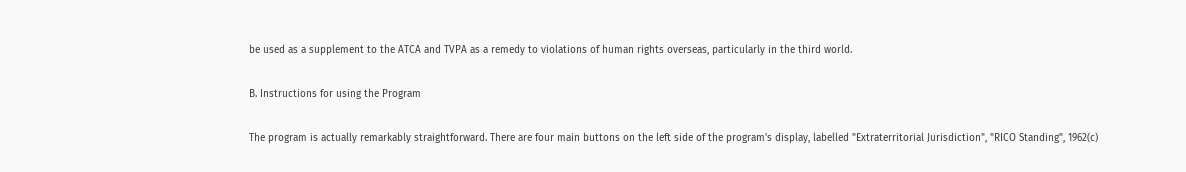be used as a supplement to the ATCA and TVPA as a remedy to violations of human rights overseas, particularly in the third world.

B. Instructions for using the Program

The program is actually remarkably straightforward. There are four main buttons on the left side of the program's display, labelled "Extraterritorial Jurisdiction", "RICO Standing", 1962(c)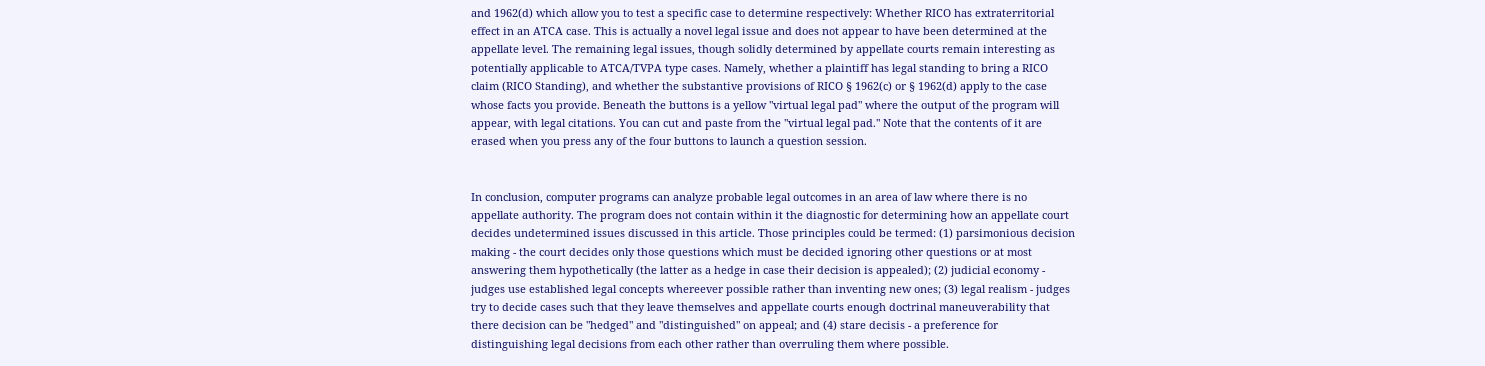and 1962(d) which allow you to test a specific case to determine respectively: Whether RICO has extraterritorial effect in an ATCA case. This is actually a novel legal issue and does not appear to have been determined at the appellate level. The remaining legal issues, though solidly determined by appellate courts remain interesting as potentially applicable to ATCA/TVPA type cases. Namely, whether a plaintiff has legal standing to bring a RICO claim (RICO Standing), and whether the substantive provisions of RICO § 1962(c) or § 1962(d) apply to the case whose facts you provide. Beneath the buttons is a yellow "virtual legal pad" where the output of the program will appear, with legal citations. You can cut and paste from the "virtual legal pad." Note that the contents of it are erased when you press any of the four buttons to launch a question session.


In conclusion, computer programs can analyze probable legal outcomes in an area of law where there is no appellate authority. The program does not contain within it the diagnostic for determining how an appellate court decides undetermined issues discussed in this article. Those principles could be termed: (1) parsimonious decision making - the court decides only those questions which must be decided ignoring other questions or at most answering them hypothetically (the latter as a hedge in case their decision is appealed); (2) judicial economy - judges use established legal concepts whereever possible rather than inventing new ones; (3) legal realism - judges try to decide cases such that they leave themselves and appellate courts enough doctrinal maneuverability that there decision can be "hedged" and "distinguished" on appeal; and (4) stare decisis - a preference for distinguishing legal decisions from each other rather than overruling them where possible.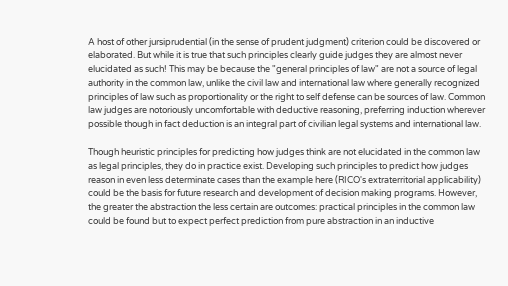A host of other jursiprudential (in the sense of prudent judgment) criterion could be discovered or elaborated. But while it is true that such principles clearly guide judges they are almost never elucidated as such! This may be because the "general principles of law" are not a source of legal authority in the common law, unlike the civil law and international law where generally recognized principles of law such as proportionality or the right to self defense can be sources of law. Common law judges are notoriously uncomfortable with deductive reasoning, preferring induction wherever possible though in fact deduction is an integral part of civilian legal systems and international law.

Though heuristic principles for predicting how judges think are not elucidated in the common law as legal principles, they do in practice exist. Developing such principles to predict how judges reason in even less determinate cases than the example here (RICO's extraterritorial applicability) could be the basis for future research and development of decision making programs. However, the greater the abstraction the less certain are outcomes: practical principles in the common law could be found but to expect perfect prediction from pure abstraction in an inductive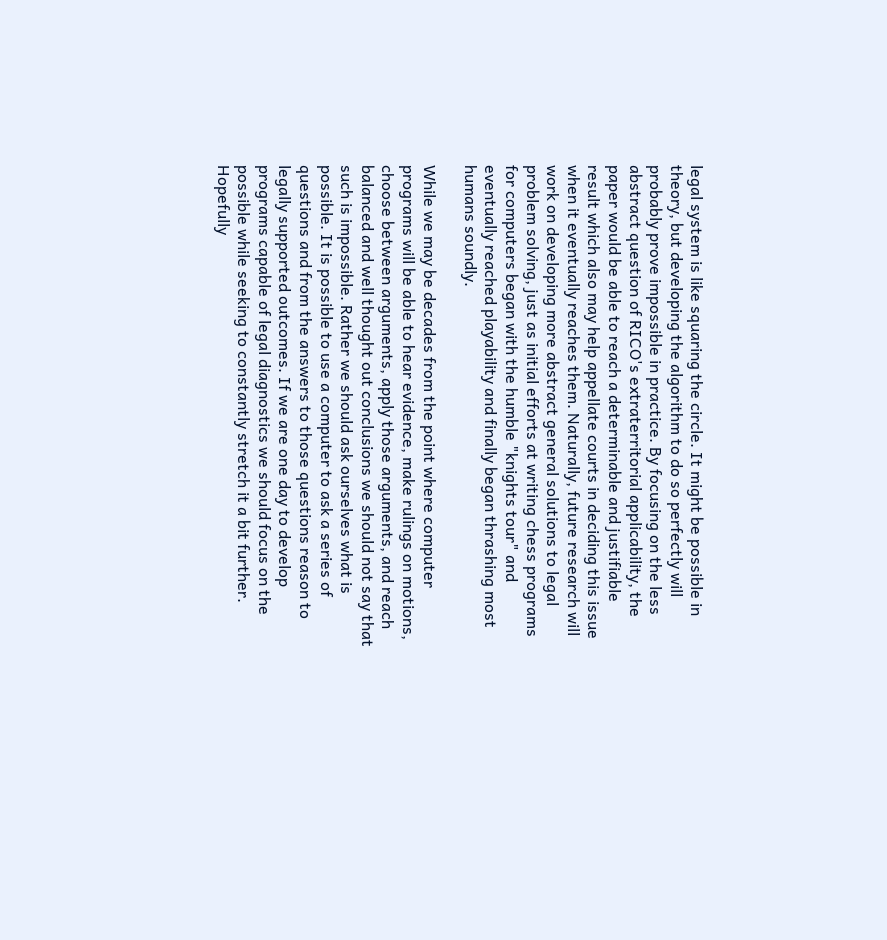legal system is like squaring the circle. It might be possible in theory, but developing the algorithm to do so perfectly will probably prove impossible in practice. By focusing on the less abstract question of RICO's extraterritorial applicability, the paper would be able to reach a determinable and justifiable result which also may help appellate courts in deciding this issue when it eventually reaches them. Naturally, future research will work on developing more abstract general solutions to legal problem solving, just as initial efforts at writing chess programs for computers began with the humble "knights tour" and eventually reached playability and finally began thrashing most humans soundly.

While we may be decades from the point where computer programs will be able to hear evidence, make rulings on motions, choose between arguments, apply those arguments, and reach balanced and well thought out conclusions we should not say that such is impossible. Rather we should ask ourselves what is possible. It is possible to use a computer to ask a series of questions and from the answers to those questions reason to legally supported outcomes. If we are one day to develop programs capable of legal diagnostics we should focus on the possible while seeking to constantly stretch it a bit further. Hopefully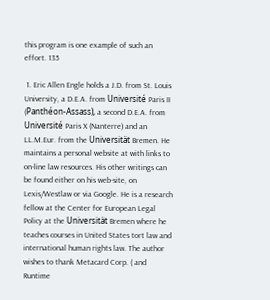this program is one example of such an effort. 135

 1. Eric Allen Engle holds a J.D. from St. Louis University, a D.E.A. from Université Paris II (Panthéon-Assass), a second D.E.A. from Université Paris X (Nanterre) and an LL.M.Eur. from the Universität Bremen. He maintains a personal website at with links to on-line law resources. His other writings can be found either on his web-site, on Lexis/Westlaw or via Google. He is a research fellow at the Center for European Legal Policy at the Universität Bremen where he teaches courses in United States tort law and international human rights law. The author wishes to thank Metacard Corp. ( and Runtime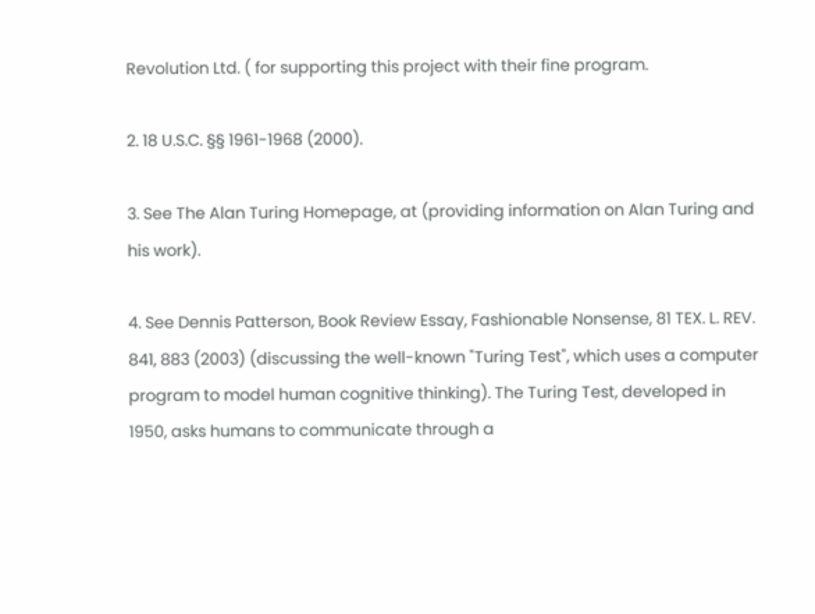Revolution Ltd. ( for supporting this project with their fine program.

2. 18 U.S.C. §§ 1961-1968 (2000).

3. See The Alan Turing Homepage, at (providing information on Alan Turing and his work).

4. See Dennis Patterson, Book Review Essay, Fashionable Nonsense, 81 TEX. L. REV. 841, 883 (2003) (discussing the well-known "Turing Test", which uses a computer program to model human cognitive thinking). The Turing Test, developed in 1950, asks humans to communicate through a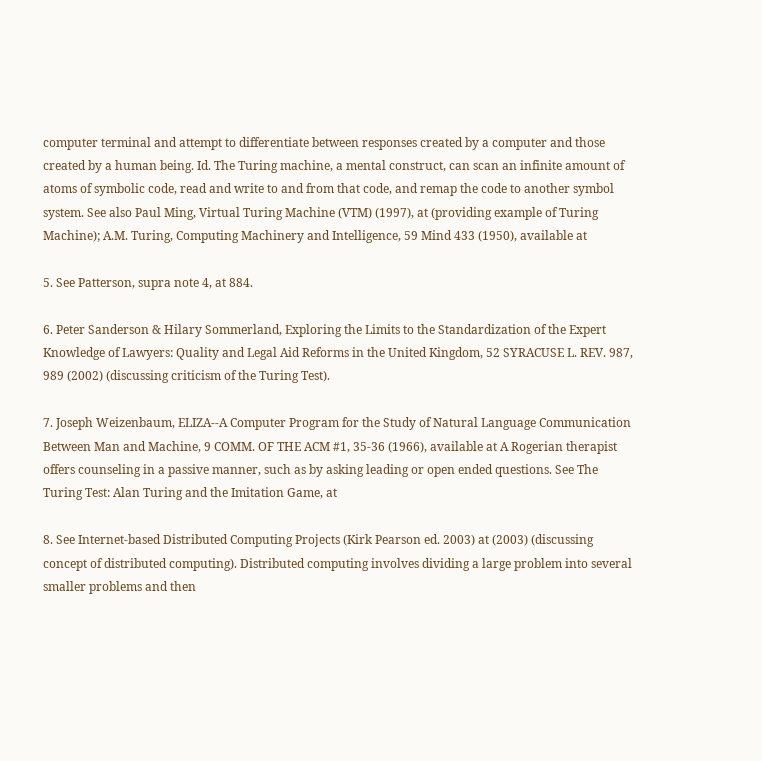computer terminal and attempt to differentiate between responses created by a computer and those created by a human being. Id. The Turing machine, a mental construct, can scan an infinite amount of atoms of symbolic code, read and write to and from that code, and remap the code to another symbol system. See also Paul Ming, Virtual Turing Machine (VTM) (1997), at (providing example of Turing Machine); A.M. Turing, Computing Machinery and Intelligence, 59 Mind 433 (1950), available at

5. See Patterson, supra note 4, at 884.

6. Peter Sanderson & Hilary Sommerland, Exploring the Limits to the Standardization of the Expert Knowledge of Lawyers: Quality and Legal Aid Reforms in the United Kingdom, 52 SYRACUSE L. REV. 987, 989 (2002) (discussing criticism of the Turing Test).

7. Joseph Weizenbaum, ELIZA--A Computer Program for the Study of Natural Language Communication Between Man and Machine, 9 COMM. OF THE ACM #1, 35-36 (1966), available at A Rogerian therapist offers counseling in a passive manner, such as by asking leading or open ended questions. See The Turing Test: Alan Turing and the Imitation Game, at

8. See Internet-based Distributed Computing Projects (Kirk Pearson ed. 2003) at (2003) (discussing concept of distributed computing). Distributed computing involves dividing a large problem into several smaller problems and then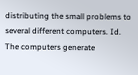distributing the small problems to several different computers. Id. The computers generate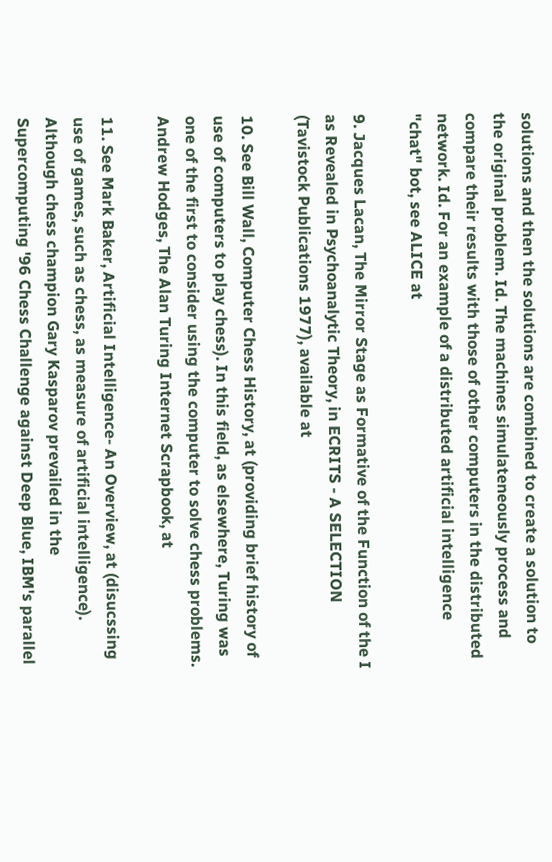solutions and then the solutions are combined to create a solution to the original problem. Id. The machines simulateneously process and compare their results with those of other computers in the distributed network. Id. For an example of a distributed artificial intelligence "chat" bot, see ALICE at

9. Jacques Lacan, The Mirror Stage as Formative of the Function of the I as Revealed in Psychoanalytic Theory, in ECRITS - A SELECTION (Tavistock Publications 1977), available at

10. See Bill Wall, Computer Chess History, at (providing brief history of use of computers to play chess). In this field, as elsewhere, Turing was one of the first to consider using the computer to solve chess problems. Andrew Hodges, The Alan Turing Internet Scrapbook, at

11. See Mark Baker, Artificial Intelligence- An Overview, at (disucssing use of games, such as chess, as measure of artificial intelligence). Although chess champion Gary Kasparov prevailed in the Supercomputing '96 Chess Challenge against Deep Blue, IBM's parallel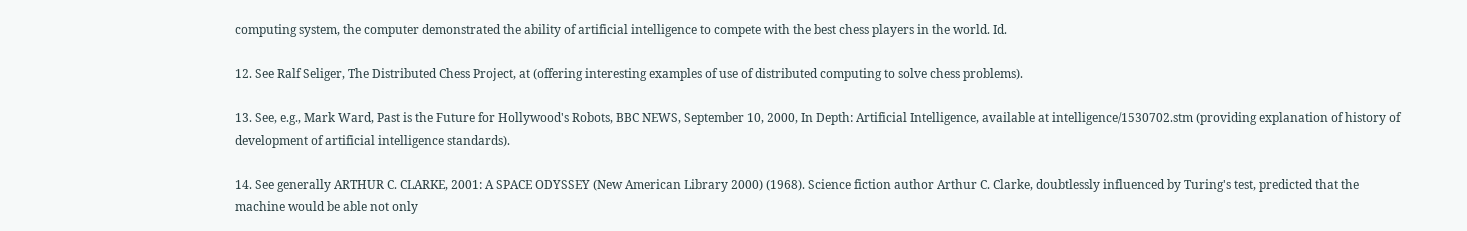computing system, the computer demonstrated the ability of artificial intelligence to compete with the best chess players in the world. Id.

12. See Ralf Seliger, The Distributed Chess Project, at (offering interesting examples of use of distributed computing to solve chess problems).

13. See, e.g., Mark Ward, Past is the Future for Hollywood's Robots, BBC NEWS, September 10, 2000, In Depth: Artificial Intelligence, available at intelligence/1530702.stm (providing explanation of history of development of artificial intelligence standards).

14. See generally ARTHUR C. CLARKE, 2001: A SPACE ODYSSEY (New American Library 2000) (1968). Science fiction author Arthur C. Clarke, doubtlessly influenced by Turing's test, predicted that the machine would be able not only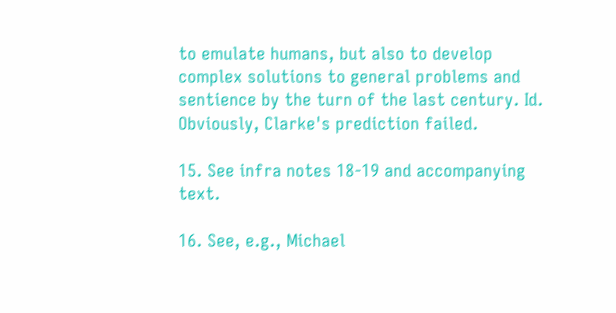to emulate humans, but also to develop complex solutions to general problems and sentience by the turn of the last century. Id. Obviously, Clarke's prediction failed.

15. See infra notes 18-19 and accompanying text.

16. See, e.g., Michael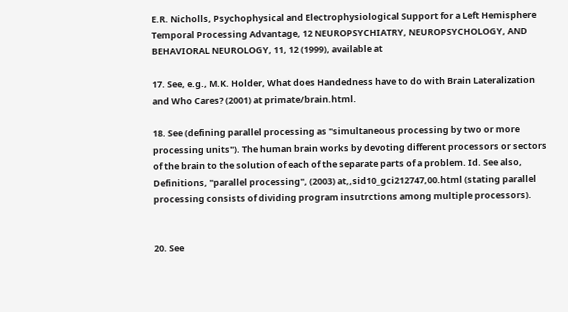E.R. Nicholls, Psychophysical and Electrophysiological Support for a Left Hemisphere Temporal Processing Advantage, 12 NEUROPSYCHIATRY, NEUROPSYCHOLOGY, AND BEHAVIORAL NEUROLOGY, 11, 12 (1999), available at

17. See, e.g., M.K. Holder, What does Handedness have to do with Brain Lateralization and Who Cares? (2001) at primate/brain.html.

18. See (defining parallel processing as "simultaneous processing by two or more processing units"). The human brain works by devoting different processors or sectors of the brain to the solution of each of the separate parts of a problem. Id. See also, Definitions, "parallel processing", (2003) at,,sid10_gci212747,00.html (stating parallel processing consists of dividing program insutrctions among multiple processors).


20. See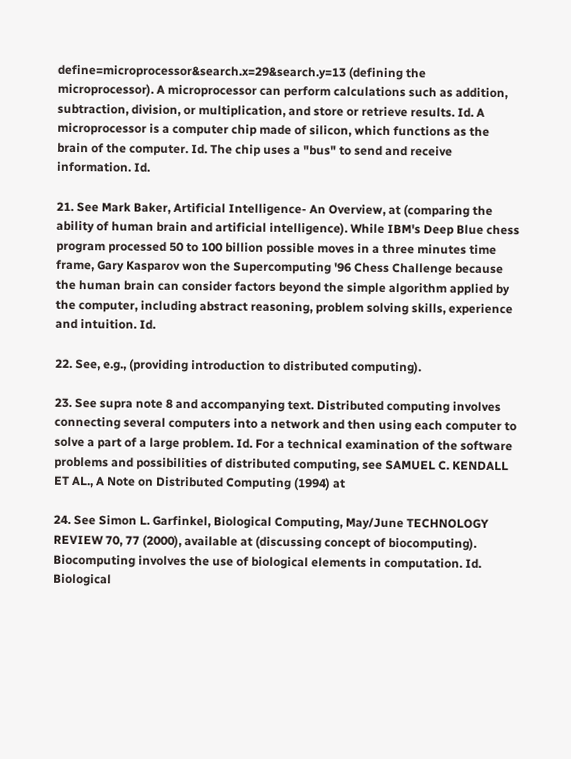define=microprocessor&search.x=29&search.y=13 (defining the microprocessor). A microprocessor can perform calculations such as addition, subtraction, division, or multiplication, and store or retrieve results. Id. A microprocessor is a computer chip made of silicon, which functions as the brain of the computer. Id. The chip uses a "bus" to send and receive information. Id.

21. See Mark Baker, Artificial Intelligence- An Overview, at (comparing the ability of human brain and artificial intelligence). While IBM's Deep Blue chess program processed 50 to 100 billion possible moves in a three minutes time frame, Gary Kasparov won the Supercomputing '96 Chess Challenge because the human brain can consider factors beyond the simple algorithm applied by the computer, including abstract reasoning, problem solving skills, experience and intuition. Id.

22. See, e.g., (providing introduction to distributed computing).

23. See supra note 8 and accompanying text. Distributed computing involves connecting several computers into a network and then using each computer to solve a part of a large problem. Id. For a technical examination of the software problems and possibilities of distributed computing, see SAMUEL C. KENDALL ET AL., A Note on Distributed Computing (1994) at

24. See Simon L. Garfinkel, Biological Computing, May/June TECHNOLOGY REVIEW 70, 77 (2000), available at (discussing concept of biocomputing). Biocomputing involves the use of biological elements in computation. Id. Biological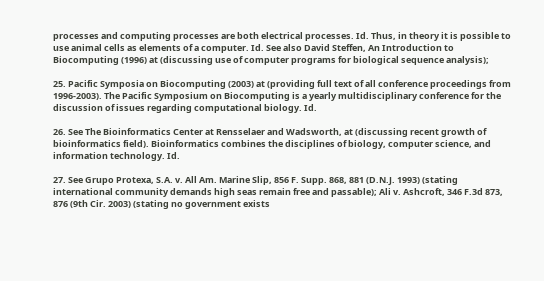processes and computing processes are both electrical processes. Id. Thus, in theory it is possible to use animal cells as elements of a computer. Id. See also David Steffen, An Introduction to Biocomputing (1996) at (discussing use of computer programs for biological sequence analysis);

25. Pacific Symposia on Biocomputing (2003) at (providing full text of all conference proceedings from 1996-2003). The Pacific Symposium on Biocomputing is a yearly multidisciplinary conference for the discussion of issues regarding computational biology. Id.

26. See The Bioinformatics Center at Rensselaer and Wadsworth, at (discussing recent growth of bioinformatics field). Bioinformatics combines the disciplines of biology, computer science, and information technology. Id.

27. See Grupo Protexa, S.A. v. All Am. Marine Slip, 856 F. Supp. 868, 881 (D.N.J. 1993) (stating international community demands high seas remain free and passable); Ali v. Ashcroft, 346 F.3d 873, 876 (9th Cir. 2003) (stating no government exists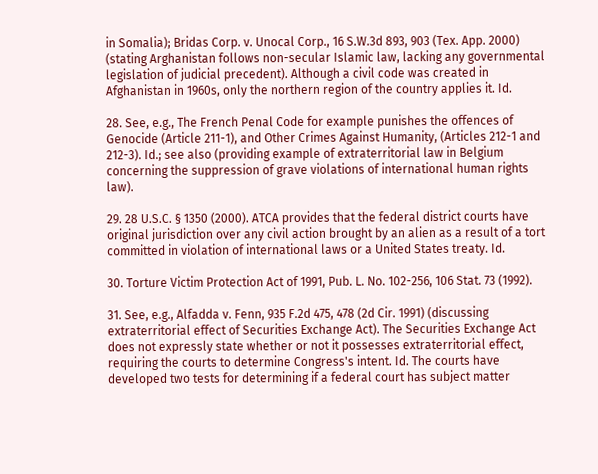in Somalia); Bridas Corp. v. Unocal Corp., 16 S.W.3d 893, 903 (Tex. App. 2000) (stating Arghanistan follows non-secular Islamic law, lacking any governmental legislation of judicial precedent). Although a civil code was created in Afghanistan in 1960s, only the northern region of the country applies it. Id.

28. See, e.g., The French Penal Code for example punishes the offences of Genocide (Article 211-1), and Other Crimes Against Humanity, (Articles 212-1 and 212-3). Id.; see also (providing example of extraterritorial law in Belgium concerning the suppression of grave violations of international human rights law).

29. 28 U.S.C. § 1350 (2000). ATCA provides that the federal district courts have original jurisdiction over any civil action brought by an alien as a result of a tort committed in violation of international laws or a United States treaty. Id.

30. Torture Victim Protection Act of 1991, Pub. L. No. 102-256, 106 Stat. 73 (1992).

31. See, e.g., Alfadda v. Fenn, 935 F.2d 475, 478 (2d Cir. 1991) (discussing extraterritorial effect of Securities Exchange Act). The Securities Exchange Act does not expressly state whether or not it possesses extraterritorial effect, requiring the courts to determine Congress's intent. Id. The courts have developed two tests for determining if a federal court has subject matter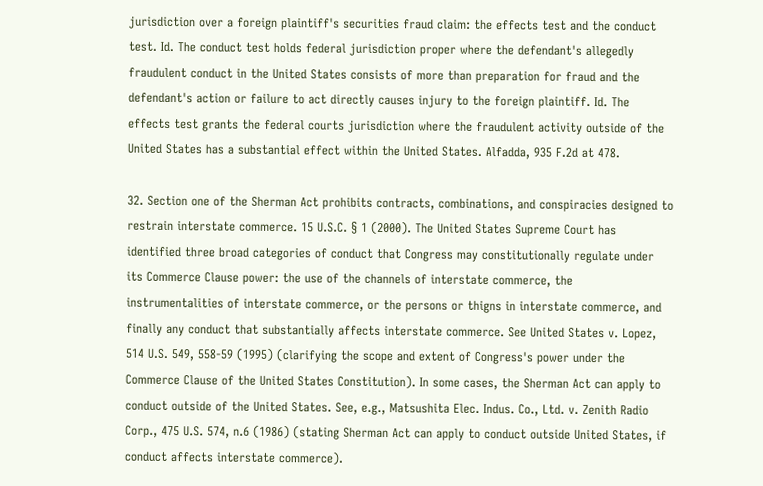jurisdiction over a foreign plaintiff's securities fraud claim: the effects test and the conduct test. Id. The conduct test holds federal jurisdiction proper where the defendant's allegedly fraudulent conduct in the United States consists of more than preparation for fraud and the defendant's action or failure to act directly causes injury to the foreign plaintiff. Id. The effects test grants the federal courts jurisdiction where the fraudulent activity outside of the United States has a substantial effect within the United States. Alfadda, 935 F.2d at 478.

32. Section one of the Sherman Act prohibits contracts, combinations, and conspiracies designed to restrain interstate commerce. 15 U.S.C. § 1 (2000). The United States Supreme Court has identified three broad categories of conduct that Congress may constitutionally regulate under its Commerce Clause power: the use of the channels of interstate commerce, the instrumentalities of interstate commerce, or the persons or thigns in interstate commerce, and finally any conduct that substantially affects interstate commerce. See United States v. Lopez, 514 U.S. 549, 558-59 (1995) (clarifying the scope and extent of Congress's power under the Commerce Clause of the United States Constitution). In some cases, the Sherman Act can apply to conduct outside of the United States. See, e.g., Matsushita Elec. Indus. Co., Ltd. v. Zenith Radio Corp., 475 U.S. 574, n.6 (1986) (stating Sherman Act can apply to conduct outside United States, if conduct affects interstate commerce).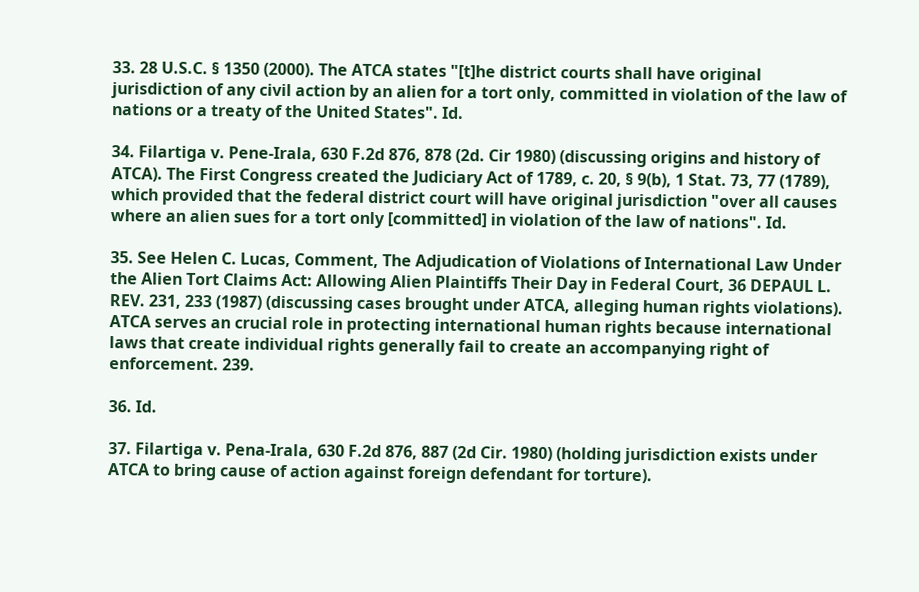33. 28 U.S.C. § 1350 (2000). The ATCA states "[t]he district courts shall have original jurisdiction of any civil action by an alien for a tort only, committed in violation of the law of nations or a treaty of the United States". Id.

34. Filartiga v. Pene-Irala, 630 F.2d 876, 878 (2d. Cir 1980) (discussing origins and history of ATCA). The First Congress created the Judiciary Act of 1789, c. 20, § 9(b), 1 Stat. 73, 77 (1789), which provided that the federal district court will have original jurisdiction "over all causes where an alien sues for a tort only [committed] in violation of the law of nations". Id.

35. See Helen C. Lucas, Comment, The Adjudication of Violations of International Law Under the Alien Tort Claims Act: Allowing Alien Plaintiffs Their Day in Federal Court, 36 DEPAUL L. REV. 231, 233 (1987) (discussing cases brought under ATCA, alleging human rights violations). ATCA serves an crucial role in protecting international human rights because international laws that create individual rights generally fail to create an accompanying right of enforcement. 239.

36. Id.

37. Filartiga v. Pena-Irala, 630 F.2d 876, 887 (2d Cir. 1980) (holding jurisdiction exists under ATCA to bring cause of action against foreign defendant for torture).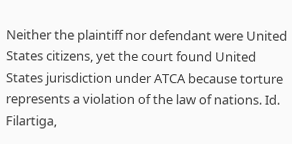Neither the plaintiff nor defendant were United States citizens, yet the court found United States jurisdiction under ATCA because torture represents a violation of the law of nations. Id. Filartiga,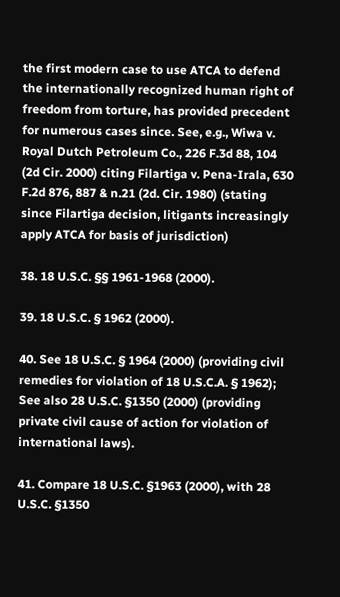the first modern case to use ATCA to defend the internationally recognized human right of freedom from torture, has provided precedent for numerous cases since. See, e.g., Wiwa v. Royal Dutch Petroleum Co., 226 F.3d 88, 104 (2d Cir. 2000) citing Filartiga v. Pena-Irala, 630 F.2d 876, 887 & n.21 (2d. Cir. 1980) (stating since Filartiga decision, litigants increasingly apply ATCA for basis of jurisdiction)

38. 18 U.S.C. §§ 1961-1968 (2000).

39. 18 U.S.C. § 1962 (2000).

40. See 18 U.S.C. § 1964 (2000) (providing civil remedies for violation of 18 U.S.C.A. § 1962); See also 28 U.S.C. §1350 (2000) (providing private civil cause of action for violation of international laws).

41. Compare 18 U.S.C. §1963 (2000), with 28 U.S.C. §1350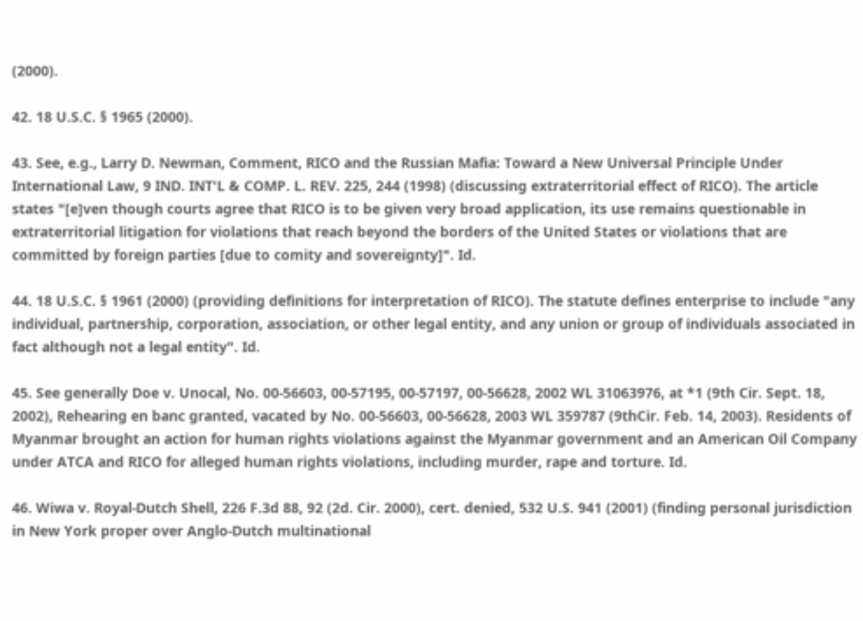(2000).

42. 18 U.S.C. § 1965 (2000).

43. See, e.g., Larry D. Newman, Comment, RICO and the Russian Mafia: Toward a New Universal Principle Under International Law, 9 IND. INT'L & COMP. L. REV. 225, 244 (1998) (discussing extraterritorial effect of RICO). The article states "[e]ven though courts agree that RICO is to be given very broad application, its use remains questionable in extraterritorial litigation for violations that reach beyond the borders of the United States or violations that are committed by foreign parties [due to comity and sovereignty]". Id.

44. 18 U.S.C. § 1961 (2000) (providing definitions for interpretation of RICO). The statute defines enterprise to include "any individual, partnership, corporation, association, or other legal entity, and any union or group of individuals associated in fact although not a legal entity". Id.

45. See generally Doe v. Unocal, No. 00-56603, 00-57195, 00-57197, 00-56628, 2002 WL 31063976, at *1 (9th Cir. Sept. 18, 2002), Rehearing en banc granted, vacated by No. 00-56603, 00-56628, 2003 WL 359787 (9thCir. Feb. 14, 2003). Residents of Myanmar brought an action for human rights violations against the Myanmar government and an American Oil Company under ATCA and RICO for alleged human rights violations, including murder, rape and torture. Id.

46. Wiwa v. Royal-Dutch Shell, 226 F.3d 88, 92 (2d. Cir. 2000), cert. denied, 532 U.S. 941 (2001) (finding personal jurisdiction in New York proper over Anglo-Dutch multinational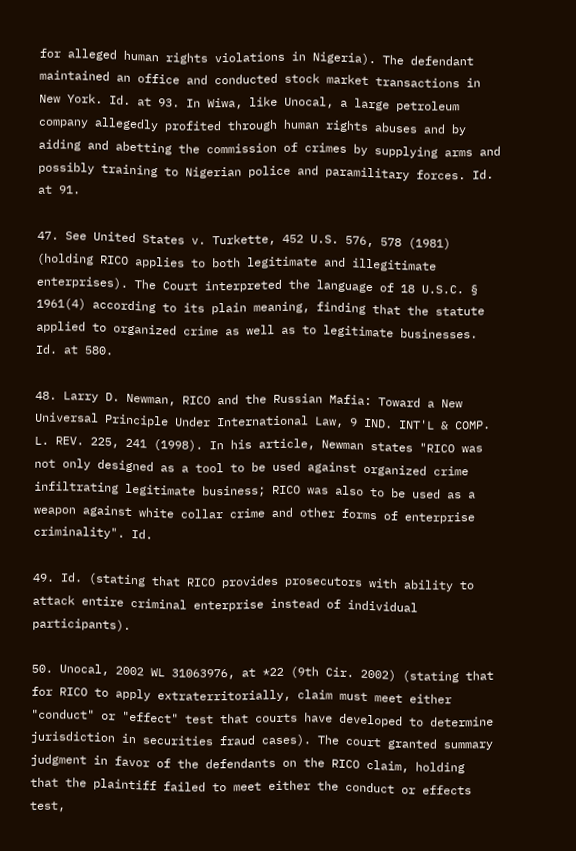for alleged human rights violations in Nigeria). The defendant maintained an office and conducted stock market transactions in New York. Id. at 93. In Wiwa, like Unocal, a large petroleum company allegedly profited through human rights abuses and by aiding and abetting the commission of crimes by supplying arms and possibly training to Nigerian police and paramilitary forces. Id. at 91.

47. See United States v. Turkette, 452 U.S. 576, 578 (1981) (holding RICO applies to both legitimate and illegitimate enterprises). The Court interpreted the language of 18 U.S.C. § 1961(4) according to its plain meaning, finding that the statute applied to organized crime as well as to legitimate businesses. Id. at 580.

48. Larry D. Newman, RICO and the Russian Mafia: Toward a New Universal Principle Under International Law, 9 IND. INT'L & COMP. L. REV. 225, 241 (1998). In his article, Newman states "RICO was not only designed as a tool to be used against organized crime infiltrating legitimate business; RICO was also to be used as a weapon against white collar crime and other forms of enterprise criminality". Id.

49. Id. (stating that RICO provides prosecutors with ability to attack entire criminal enterprise instead of individual participants).

50. Unocal, 2002 WL 31063976, at *22 (9th Cir. 2002) (stating that for RICO to apply extraterritorially, claim must meet either "conduct" or "effect" test that courts have developed to determine jurisdiction in securities fraud cases). The court granted summary judgment in favor of the defendants on the RICO claim, holding that the plaintiff failed to meet either the conduct or effects test,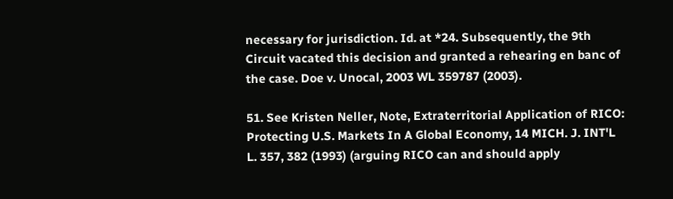necessary for jurisdiction. Id. at *24. Subsequently, the 9th Circuit vacated this decision and granted a rehearing en banc of the case. Doe v. Unocal, 2003 WL 359787 (2003).

51. See Kristen Neller, Note, Extraterritorial Application of RICO: Protecting U.S. Markets In A Global Economy, 14 MICH. J. INT'L L. 357, 382 (1993) (arguing RICO can and should apply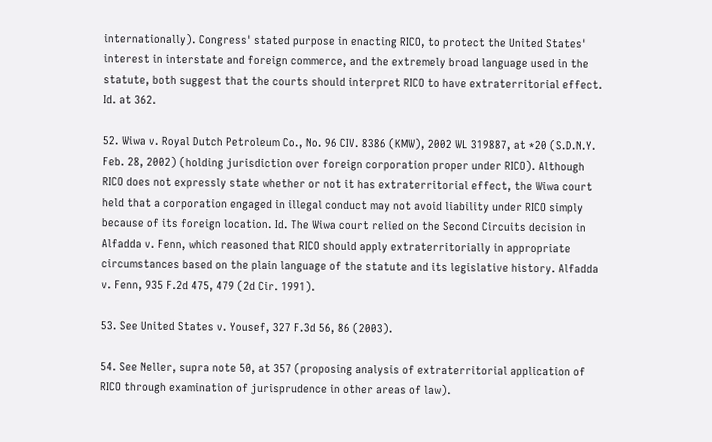internationally). Congress' stated purpose in enacting RICO, to protect the United States' interest in interstate and foreign commerce, and the extremely broad language used in the statute, both suggest that the courts should interpret RICO to have extraterritorial effect. Id. at 362.

52. Wiwa v. Royal Dutch Petroleum Co., No. 96 CIV. 8386 (KMW), 2002 WL 319887, at *20 (S.D.N.Y. Feb. 28, 2002) (holding jurisdiction over foreign corporation proper under RICO). Although RICO does not expressly state whether or not it has extraterritorial effect, the Wiwa court held that a corporation engaged in illegal conduct may not avoid liability under RICO simply because of its foreign location. Id. The Wiwa court relied on the Second Circuits decision in Alfadda v. Fenn, which reasoned that RICO should apply extraterritorially in appropriate circumstances based on the plain language of the statute and its legislative history. Alfadda v. Fenn, 935 F.2d 475, 479 (2d Cir. 1991).

53. See United States v. Yousef, 327 F.3d 56, 86 (2003).

54. See Neller, supra note 50, at 357 (proposing analysis of extraterritorial application of RICO through examination of jurisprudence in other areas of law).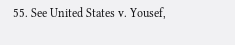55. See United States v. Yousef,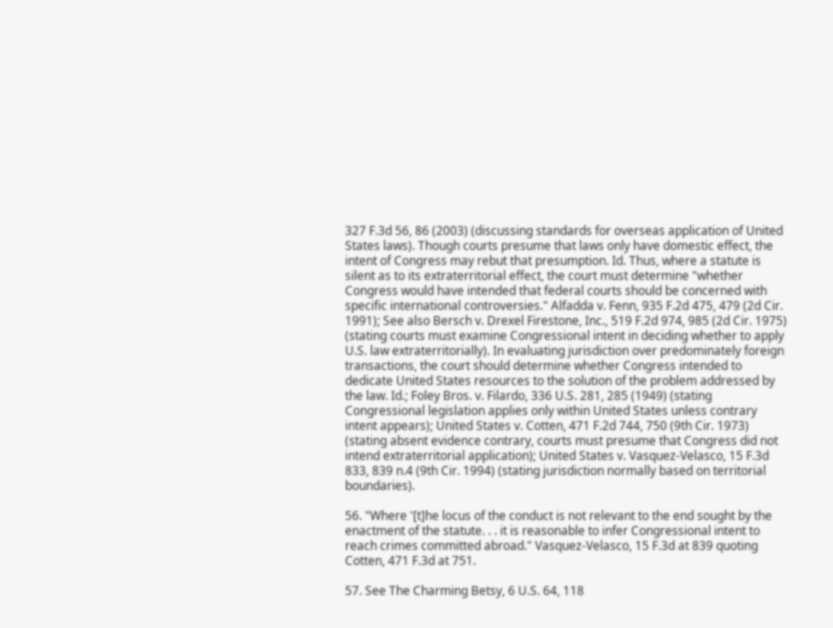327 F.3d 56, 86 (2003) (discussing standards for overseas application of United States laws). Though courts presume that laws only have domestic effect, the intent of Congress may rebut that presumption. Id. Thus, where a statute is silent as to its extraterritorial effect, the court must determine "whether Congress would have intended that federal courts should be concerned with specific international controversies." Alfadda v. Fenn, 935 F.2d 475, 479 (2d Cir. 1991); See also Bersch v. Drexel Firestone, Inc., 519 F.2d 974, 985 (2d Cir. 1975) (stating courts must examine Congressional intent in deciding whether to apply U.S. law extraterritorially). In evaluating jurisdiction over predominately foreign transactions, the court should determine whether Congress intended to dedicate United States resources to the solution of the problem addressed by the law. Id.; Foley Bros. v. Filardo, 336 U.S. 281, 285 (1949) (stating Congressional legislation applies only within United States unless contrary intent appears); United States v. Cotten, 471 F.2d 744, 750 (9th Cir. 1973) (stating absent evidence contrary, courts must presume that Congress did not intend extraterritorial application); United States v. Vasquez-Velasco, 15 F.3d 833, 839 n.4 (9th Cir. 1994) (stating jurisdiction normally based on territorial boundaries).

56. "Where '[t]he locus of the conduct is not relevant to the end sought by the enactment of the statute. . . it is reasonable to infer Congressional intent to reach crimes committed abroad." Vasquez-Velasco, 15 F.3d at 839 quoting Cotten, 471 F.3d at 751.

57. See The Charming Betsy, 6 U.S. 64, 118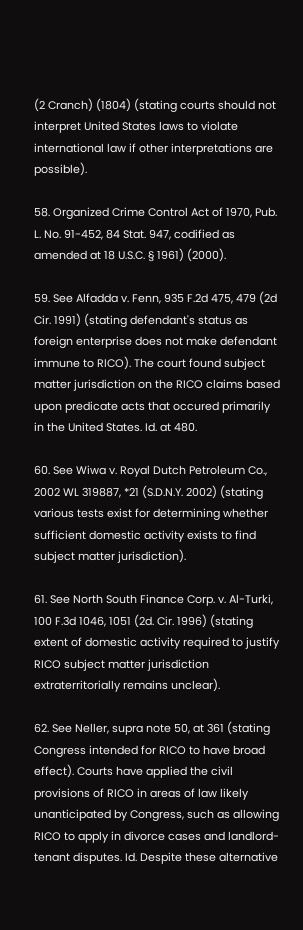(2 Cranch) (1804) (stating courts should not interpret United States laws to violate international law if other interpretations are possible).

58. Organized Crime Control Act of 1970, Pub. L. No. 91-452, 84 Stat. 947, codified as amended at 18 U.S.C. § 1961) (2000).

59. See Alfadda v. Fenn, 935 F.2d 475, 479 (2d Cir. 1991) (stating defendant's status as foreign enterprise does not make defendant immune to RICO). The court found subject matter jurisdiction on the RICO claims based upon predicate acts that occured primarily in the United States. Id. at 480.

60. See Wiwa v. Royal Dutch Petroleum Co., 2002 WL 319887, *21 (S.D.N.Y. 2002) (stating various tests exist for determining whether sufficient domestic activity exists to find subject matter jurisdiction).

61. See North South Finance Corp. v. Al-Turki, 100 F.3d 1046, 1051 (2d. Cir. 1996) (stating extent of domestic activity required to justify RICO subject matter jurisdiction extraterritorially remains unclear).

62. See Neller, supra note 50, at 361 (stating Congress intended for RICO to have broad effect). Courts have applied the civil provisions of RICO in areas of law likely unanticipated by Congress, such as allowing RICO to apply in divorce cases and landlord-tenant disputes. Id. Despite these alternative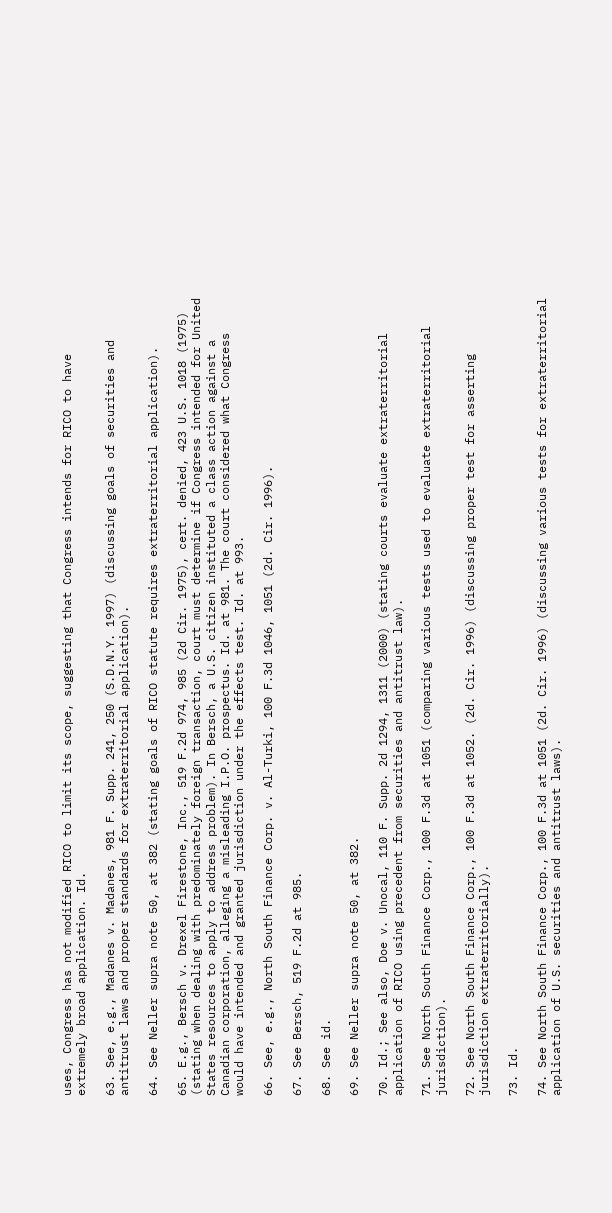uses, Congress has not modified RICO to limit its scope, suggesting that Congress intends for RICO to have extremely broad application. Id.

63. See, e.g., Madanes v. Madanes, 981 F. Supp. 241, 250 (S.D.N.Y. 1997) (discussing goals of securities and antitrust laws and proper standards for extraterritorial application).

64. See Neller supra note 50, at 382 (stating goals of RICO statute requires extraterritorial application).

65. E.g., Bersch v. Drexel Firestone, Inc., 519 F.2d 974, 985 (2d Cir. 1975), cert. denied, 423 U.S. 1018 (1975) (stating when dealing with predominately foreign transaction, court must determine if Congress intended for United States resources to apply to address problem). In Bersch, a U.S. citizen instituted a class action against a Canadian corporation, alleging a misleading I.P.O. prospectus. Id. at 981. The court considered what Congress would have intended and granted jurisdiction under the effects test. Id. at 993.

66. See, e.g., North South Finance Corp. v. Al-Turki, 100 F.3d 1046, 1051 (2d. Cir. 1996).

67. See Bersch, 519 F.2d at 985.

68. See id.

69. See Neller supra note 50, at 382.

70. Id.; See also, Doe v. Unocal, 110 F. Supp. 2d 1294, 1311 (2000) (stating courts evaluate extraterritorial application of RICO using precedent from securities and antitrust law).

71. See North South Finance Corp., 100 F.3d at 1051 (comparing various tests used to evaluate extraterritorial jurisdiction).

72. See North South Finance Corp., 100 F.3d at 1052. (2d. Cir. 1996) (discussing proper test for asserting jurisdiction extraterritorially).

73. Id.

74. See North South Finance Corp., 100 F.3d at 1051 (2d. Cir. 1996) (discussing various tests for extraterritorial application of U.S. securities and antitrust laws).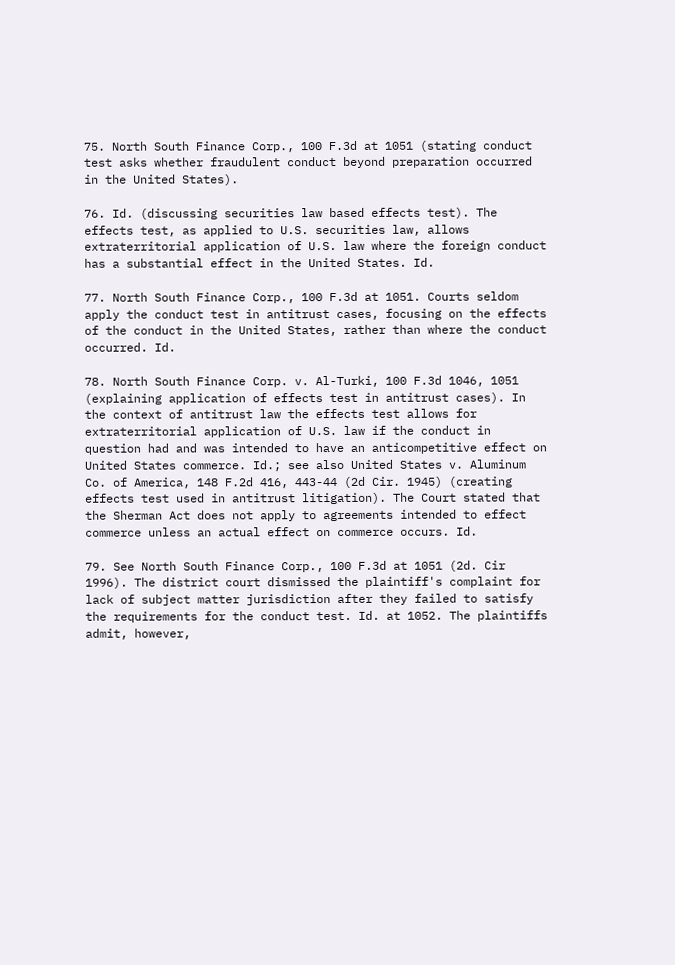75. North South Finance Corp., 100 F.3d at 1051 (stating conduct test asks whether fraudulent conduct beyond preparation occurred in the United States).

76. Id. (discussing securities law based effects test). The effects test, as applied to U.S. securities law, allows extraterritorial application of U.S. law where the foreign conduct has a substantial effect in the United States. Id.

77. North South Finance Corp., 100 F.3d at 1051. Courts seldom apply the conduct test in antitrust cases, focusing on the effects of the conduct in the United States, rather than where the conduct occurred. Id.

78. North South Finance Corp. v. Al-Turki, 100 F.3d 1046, 1051 (explaining application of effects test in antitrust cases). In the context of antitrust law the effects test allows for extraterritorial application of U.S. law if the conduct in question had and was intended to have an anticompetitive effect on United States commerce. Id.; see also United States v. Aluminum Co. of America, 148 F.2d 416, 443-44 (2d Cir. 1945) (creating effects test used in antitrust litigation). The Court stated that the Sherman Act does not apply to agreements intended to effect commerce unless an actual effect on commerce occurs. Id.

79. See North South Finance Corp., 100 F.3d at 1051 (2d. Cir 1996). The district court dismissed the plaintiff's complaint for lack of subject matter jurisdiction after they failed to satisfy the requirements for the conduct test. Id. at 1052. The plaintiffs admit, however,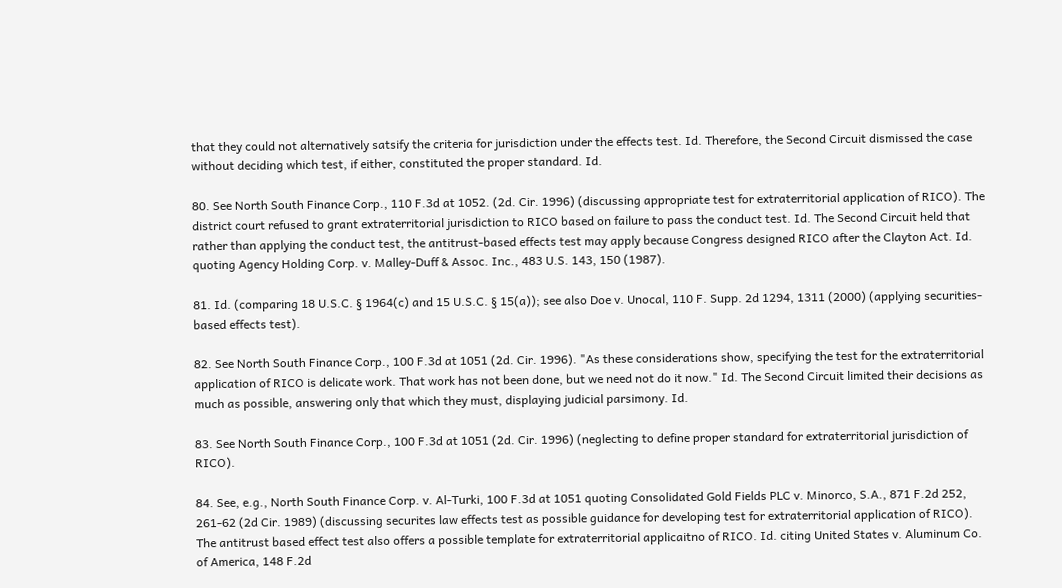that they could not alternatively satsify the criteria for jurisdiction under the effects test. Id. Therefore, the Second Circuit dismissed the case without deciding which test, if either, constituted the proper standard. Id.

80. See North South Finance Corp., 110 F.3d at 1052. (2d. Cir. 1996) (discussing appropriate test for extraterritorial application of RICO). The district court refused to grant extraterritorial jurisdiction to RICO based on failure to pass the conduct test. Id. The Second Circuit held that rather than applying the conduct test, the antitrust-based effects test may apply because Congress designed RICO after the Clayton Act. Id. quoting Agency Holding Corp. v. Malley-Duff & Assoc. Inc., 483 U.S. 143, 150 (1987).

81. Id. (comparing 18 U.S.C. § 1964(c) and 15 U.S.C. § 15(a)); see also Doe v. Unocal, 110 F. Supp. 2d 1294, 1311 (2000) (applying securities-based effects test).

82. See North South Finance Corp., 100 F.3d at 1051 (2d. Cir. 1996). "As these considerations show, specifying the test for the extraterritorial application of RICO is delicate work. That work has not been done, but we need not do it now." Id. The Second Circuit limited their decisions as much as possible, answering only that which they must, displaying judicial parsimony. Id.

83. See North South Finance Corp., 100 F.3d at 1051 (2d. Cir. 1996) (neglecting to define proper standard for extraterritorial jurisdiction of RICO).

84. See, e.g., North South Finance Corp. v. Al-Turki, 100 F.3d at 1051 quoting Consolidated Gold Fields PLC v. Minorco, S.A., 871 F.2d 252, 261-62 (2d Cir. 1989) (discussing securites law effects test as possible guidance for developing test for extraterritorial application of RICO). The antitrust based effect test also offers a possible template for extraterritorial applicaitno of RICO. Id. citing United States v. Aluminum Co. of America, 148 F.2d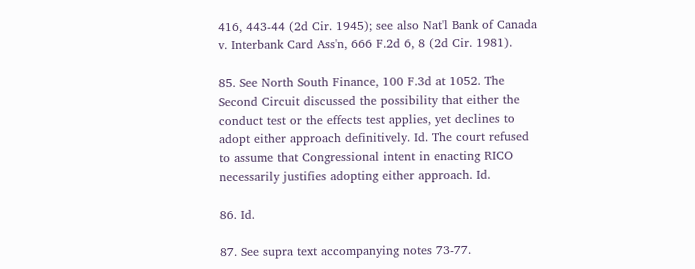416, 443-44 (2d Cir. 1945); see also Nat'l Bank of Canada v. Interbank Card Ass'n, 666 F.2d 6, 8 (2d Cir. 1981).

85. See North South Finance, 100 F.3d at 1052. The Second Circuit discussed the possibility that either the conduct test or the effects test applies, yet declines to adopt either approach definitively. Id. The court refused to assume that Congressional intent in enacting RICO necessarily justifies adopting either approach. Id.

86. Id.

87. See supra text accompanying notes 73-77.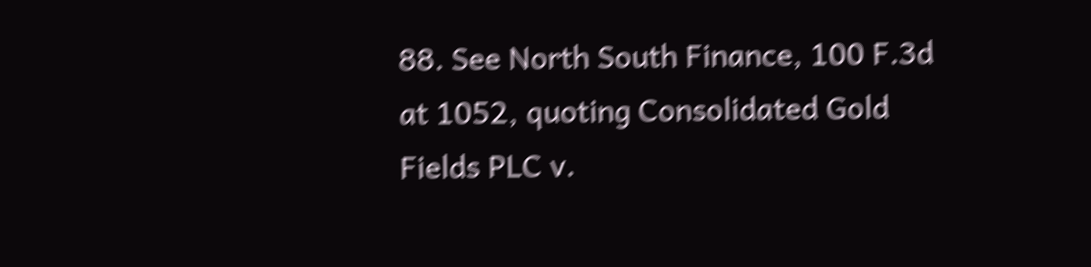88. See North South Finance, 100 F.3d at 1052, quoting Consolidated Gold Fields PLC v.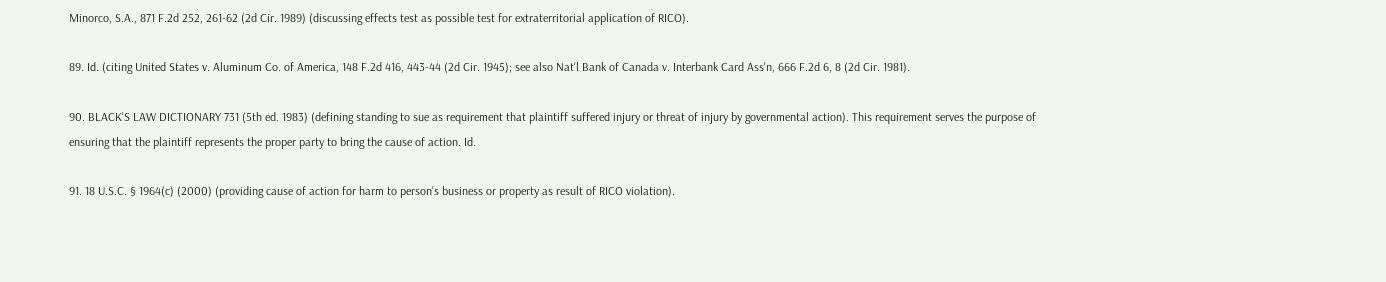Minorco, S.A., 871 F.2d 252, 261-62 (2d Cir. 1989) (discussing effects test as possible test for extraterritorial application of RICO).

89. Id. (citing United States v. Aluminum Co. of America, 148 F.2d 416, 443-44 (2d Cir. 1945); see also Nat'l Bank of Canada v. Interbank Card Ass'n, 666 F.2d 6, 8 (2d Cir. 1981).

90. BLACK'S LAW DICTIONARY 731 (5th ed. 1983) (defining standing to sue as requirement that plaintiff suffered injury or threat of injury by governmental action). This requirement serves the purpose of ensuring that the plaintiff represents the proper party to bring the cause of action. Id.

91. 18 U.S.C. § 1964(c) (2000) (providing cause of action for harm to person's business or property as result of RICO violation).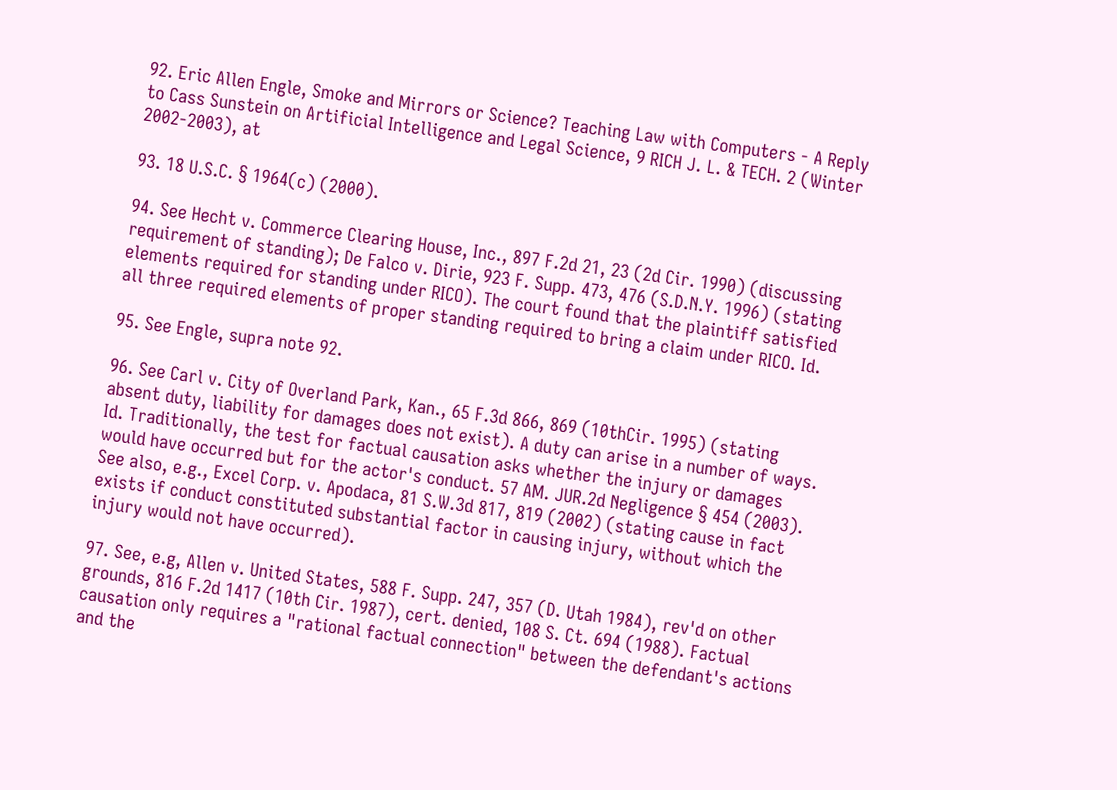92. Eric Allen Engle, Smoke and Mirrors or Science? Teaching Law with Computers - A Reply to Cass Sunstein on Artificial Intelligence and Legal Science, 9 RICH J. L. & TECH. 2 (Winter 2002-2003), at

93. 18 U.S.C. § 1964(c) (2000).

94. See Hecht v. Commerce Clearing House, Inc., 897 F.2d 21, 23 (2d Cir. 1990) (discussing requirement of standing); De Falco v. Dirie, 923 F. Supp. 473, 476 (S.D.N.Y. 1996) (stating elements required for standing under RICO). The court found that the plaintiff satisfied all three required elements of proper standing required to bring a claim under RICO. Id.

95. See Engle, supra note 92.

96. See Carl v. City of Overland Park, Kan., 65 F.3d 866, 869 (10thCir. 1995) (stating absent duty, liability for damages does not exist). A duty can arise in a number of ways. Id. Traditionally, the test for factual causation asks whether the injury or damages would have occurred but for the actor's conduct. 57 AM. JUR.2d Negligence § 454 (2003). See also, e.g., Excel Corp. v. Apodaca, 81 S.W.3d 817, 819 (2002) (stating cause in fact exists if conduct constituted substantial factor in causing injury, without which the injury would not have occurred).

97. See, e.g, Allen v. United States, 588 F. Supp. 247, 357 (D. Utah 1984), rev'd on other grounds, 816 F.2d 1417 (10th Cir. 1987), cert. denied, 108 S. Ct. 694 (1988). Factual causation only requires a "rational factual connection" between the defendant's actions and the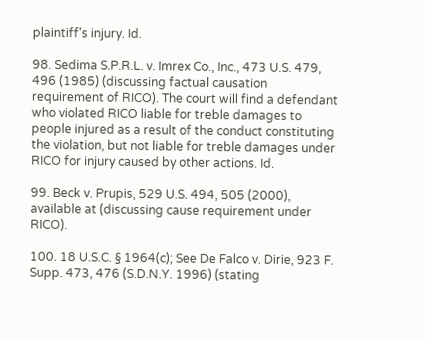plaintiff's injury. Id.

98. Sedima S.P.R.L. v. Imrex Co., Inc., 473 U.S. 479, 496 (1985) (discussing factual causation requirement of RICO). The court will find a defendant who violated RICO liable for treble damages to people injured as a result of the conduct constituting the violation, but not liable for treble damages under RICO for injury caused by other actions. Id.

99. Beck v. Prupis, 529 U.S. 494, 505 (2000), available at (discussing cause requirement under RICO).

100. 18 U.S.C. § 1964(c); See De Falco v. Dirie, 923 F. Supp. 473, 476 (S.D.N.Y. 1996) (stating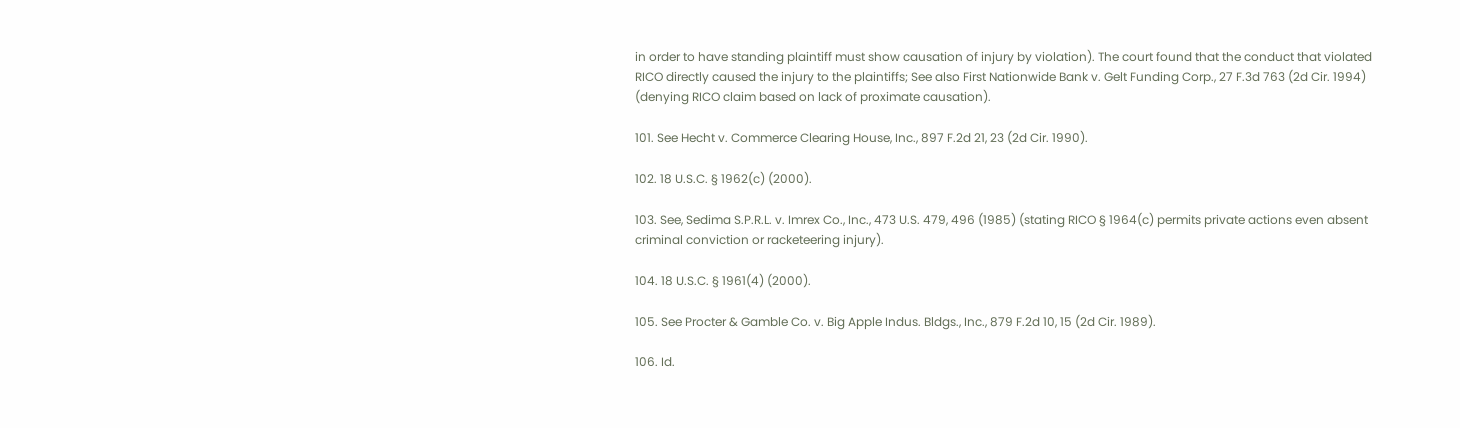in order to have standing plaintiff must show causation of injury by violation). The court found that the conduct that violated RICO directly caused the injury to the plaintiffs; See also First Nationwide Bank v. Gelt Funding Corp., 27 F.3d 763 (2d Cir. 1994) (denying RICO claim based on lack of proximate causation).

101. See Hecht v. Commerce Clearing House, Inc., 897 F.2d 21, 23 (2d Cir. 1990).

102. 18 U.S.C. § 1962(c) (2000).

103. See, Sedima S.P.R.L. v. Imrex Co., Inc., 473 U.S. 479, 496 (1985) (stating RICO § 1964(c) permits private actions even absent criminal conviction or racketeering injury).

104. 18 U.S.C. § 1961(4) (2000).

105. See Procter & Gamble Co. v. Big Apple Indus. Bldgs., Inc., 879 F.2d 10, 15 (2d Cir. 1989).

106. Id.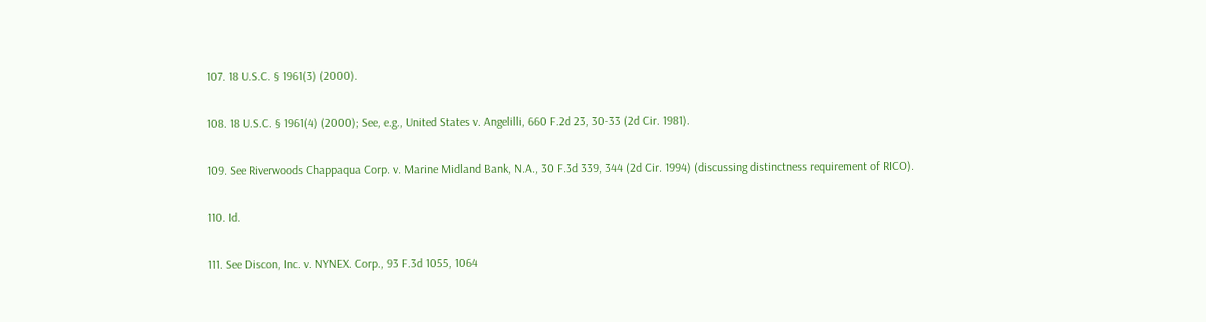107. 18 U.S.C. § 1961(3) (2000).

108. 18 U.S.C. § 1961(4) (2000); See, e.g., United States v. Angelilli, 660 F.2d 23, 30-33 (2d Cir. 1981).

109. See Riverwoods Chappaqua Corp. v. Marine Midland Bank, N.A., 30 F.3d 339, 344 (2d Cir. 1994) (discussing distinctness requirement of RICO).

110. Id.

111. See Discon, Inc. v. NYNEX. Corp., 93 F.3d 1055, 1064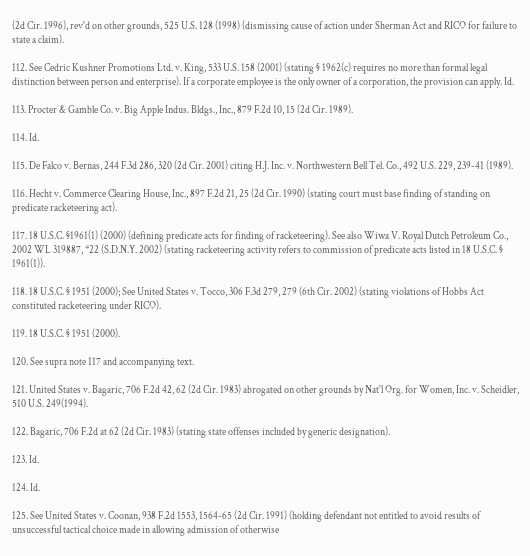(2d Cir. 1996), rev'd on other grounds, 525 U.S. 128 (1998) (dismissing cause of action under Sherman Act and RICO for failure to state a claim).

112. See Cedric Kushner Promotions Ltd. v. King, 533 U.S. 158 (2001) (stating § 1962(c) requires no more than formal legal distinction between person and enterprise). If a corporate employee is the only owner of a corporation, the provision can apply. Id.

113. Procter & Gamble Co. v. Big Apple Indus. Bldgs., Inc., 879 F.2d 10, 15 (2d Cir. 1989).

114. Id.

115. De Falco v. Bernas, 244 F.3d 286, 320 (2d Cir. 2001) citing H.J. Inc. v. Northwestern Bell Tel. Co., 492 U.S. 229, 239-41 (1989).

116. Hecht v. Commerce Clearing House, Inc., 897 F.2d 21, 25 (2d Cir. 1990) (stating court must base finding of standing on predicate racketeering act).

117. 18 U.S.C. §1961(1) (2000) (defining predicate acts for finding of racketeering). See also Wiwa V. Royal Dutch Petroleum Co., 2002 WL 319887, *22 (S.D.N.Y. 2002) (stating racketeering activity refers to commission of predicate acts listed in 18 U.S.C. § 1961(1)).

118. 18 U.S.C. § 1951 (2000); See United States v. Tocco, 306 F.3d 279, 279 (6th Cir. 2002) (stating violations of Hobbs Act constituted racketeering under RICO).

119. 18 U.S.C. § 1951 (2000).

120. See supra note 117 and accompanying text.

121. United States v. Bagaric, 706 F.2d 42, 62 (2d Cir. 1983) abrogated on other grounds by Nat'l Org. for Women, Inc. v. Scheidler, 510 U.S. 249(1994).

122. Bagaric, 706 F.2d at 62 (2d Cir. 1983) (stating state offenses included by generic designation).

123. Id.

124. Id.

125. See United States v. Coonan, 938 F.2d 1553, 1564-65 (2d Cir. 1991) (holding defendant not entitled to avoid results of unsuccessful tactical choice made in allowing admission of otherwise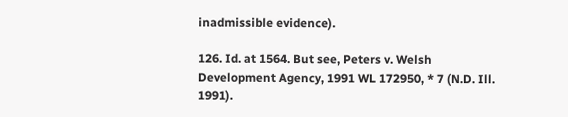inadmissible evidence).

126. Id. at 1564. But see, Peters v. Welsh Development Agency, 1991 WL 172950, * 7 (N.D. Ill. 1991).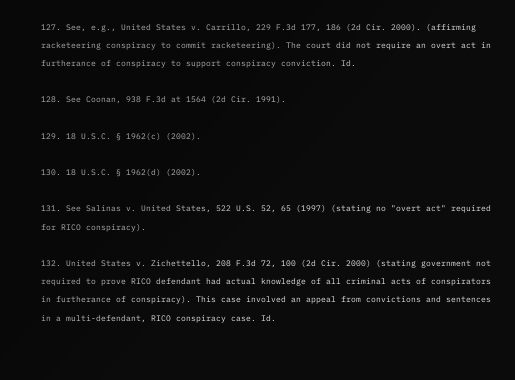127. See, e.g., United States v. Carrillo, 229 F.3d 177, 186 (2d Cir. 2000). (affirming racketeering conspiracy to commit racketeering). The court did not require an overt act in furtherance of conspiracy to support conspiracy conviction. Id.

128. See Coonan, 938 F.3d at 1564 (2d Cir. 1991).

129. 18 U.S.C. § 1962(c) (2002).

130. 18 U.S.C. § 1962(d) (2002).

131. See Salinas v. United States, 522 U.S. 52, 65 (1997) (stating no "overt act" required for RICO conspiracy).

132. United States v. Zichettello, 208 F.3d 72, 100 (2d Cir. 2000) (stating government not required to prove RICO defendant had actual knowledge of all criminal acts of conspirators in furtherance of conspiracy). This case involved an appeal from convictions and sentences in a multi-defendant, RICO conspiracy case. Id.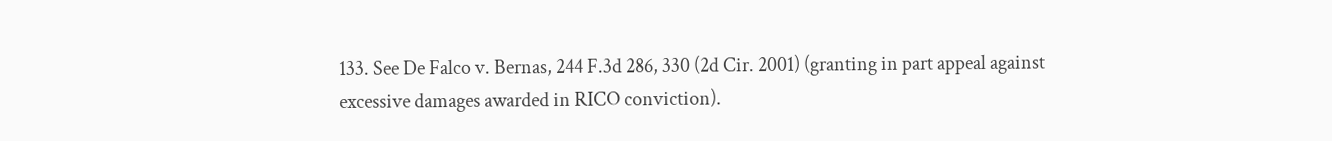133. See De Falco v. Bernas, 244 F.3d 286, 330 (2d Cir. 2001) (granting in part appeal against excessive damages awarded in RICO conviction).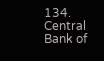134. Central Bank of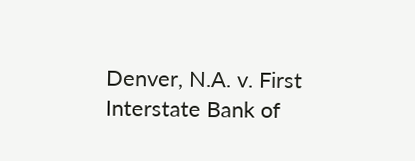Denver, N.A. v. First Interstate Bank of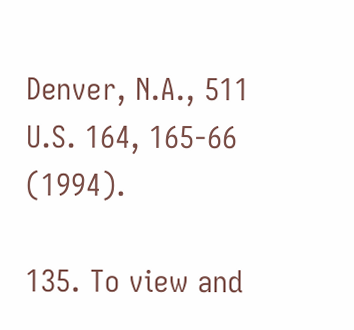Denver, N.A., 511 U.S. 164, 165-66 (1994).

135. To view and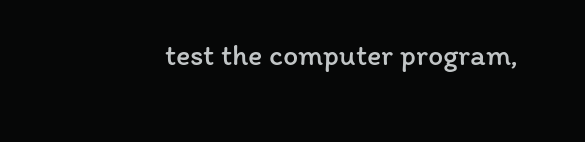test the computer program,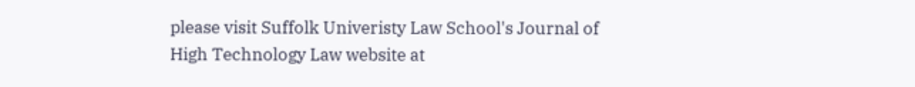please visit Suffolk Univeristy Law School's Journal of High Technology Law website at